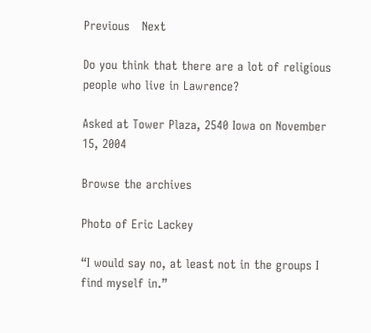Previous   Next

Do you think that there are a lot of religious people who live in Lawrence?

Asked at Tower Plaza, 2540 Iowa on November 15, 2004

Browse the archives

Photo of Eric Lackey

“I would say no, at least not in the groups I find myself in.”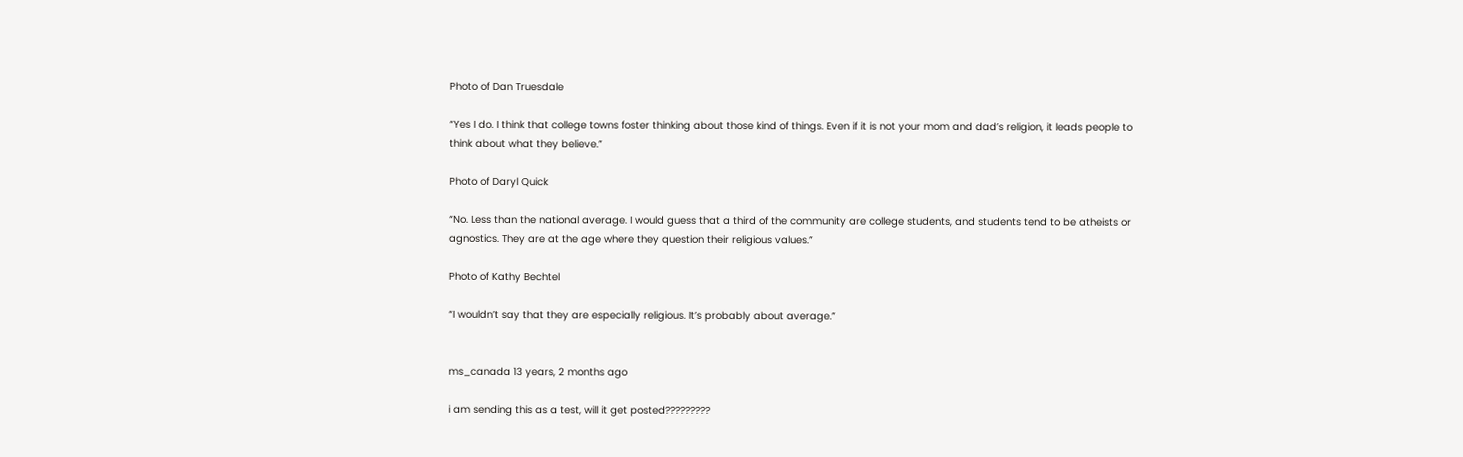Photo of Dan Truesdale

“Yes I do. I think that college towns foster thinking about those kind of things. Even if it is not your mom and dad’s religion, it leads people to think about what they believe.”

Photo of Daryl Quick

“No. Less than the national average. I would guess that a third of the community are college students, and students tend to be atheists or agnostics. They are at the age where they question their religious values.”

Photo of Kathy Bechtel

“I wouldn’t say that they are especially religious. It’s probably about average.”


ms_canada 13 years, 2 months ago

i am sending this as a test, will it get posted?????????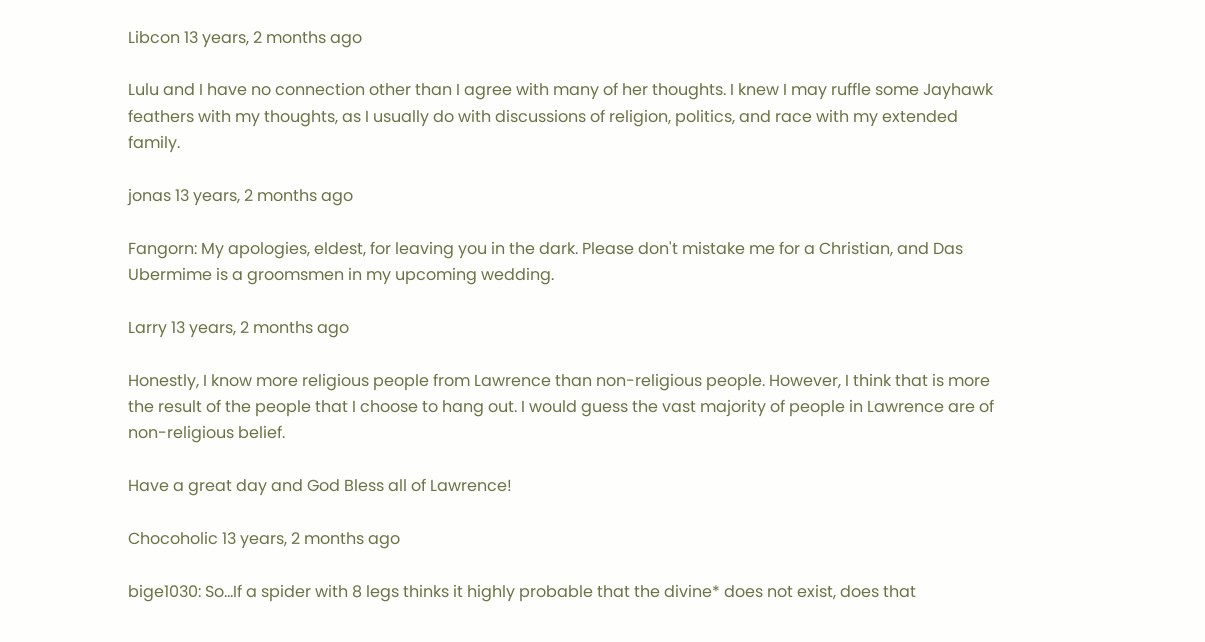Libcon 13 years, 2 months ago

Lulu and I have no connection other than I agree with many of her thoughts. I knew I may ruffle some Jayhawk feathers with my thoughts, as I usually do with discussions of religion, politics, and race with my extended family.

jonas 13 years, 2 months ago

Fangorn: My apologies, eldest, for leaving you in the dark. Please don't mistake me for a Christian, and Das Ubermime is a groomsmen in my upcoming wedding.

Larry 13 years, 2 months ago

Honestly, I know more religious people from Lawrence than non-religious people. However, I think that is more the result of the people that I choose to hang out. I would guess the vast majority of people in Lawrence are of non-religious belief.

Have a great day and God Bless all of Lawrence!

Chocoholic 13 years, 2 months ago

bige1030: So...If a spider with 8 legs thinks it highly probable that the divine* does not exist, does that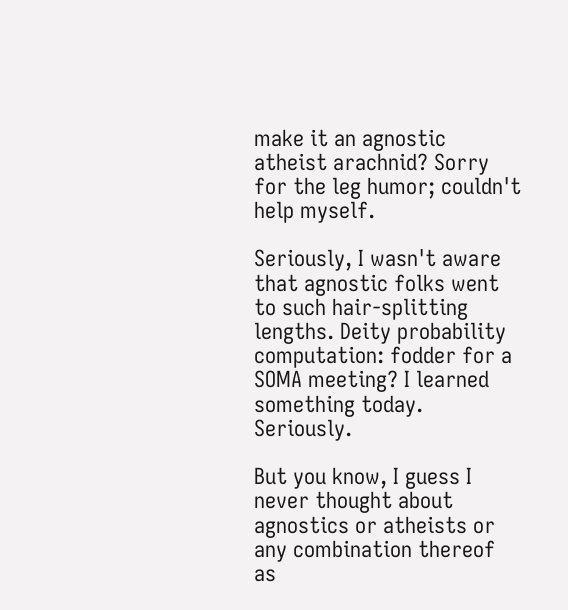make it an agnostic atheist arachnid? Sorry for the leg humor; couldn't help myself.

Seriously, I wasn't aware that agnostic folks went to such hair-splitting lengths. Deity probability computation: fodder for a SOMA meeting? I learned something today. Seriously.

But you know, I guess I never thought about agnostics or atheists or any combination thereof as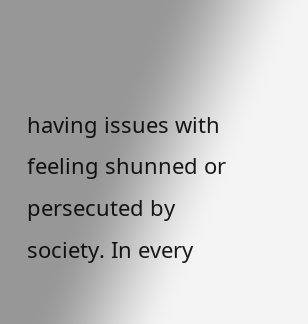having issues with feeling shunned or persecuted by society. In every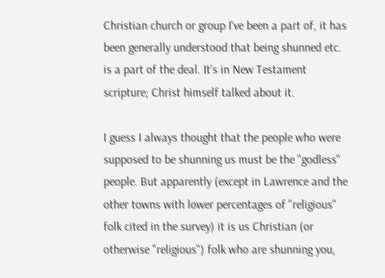Christian church or group I've been a part of, it has been generally understood that being shunned etc. is a part of the deal. It's in New Testament scripture; Christ himself talked about it.

I guess I always thought that the people who were supposed to be shunning us must be the "godless" people. But apparently (except in Lawrence and the other towns with lower percentages of "religious" folk cited in the survey) it is us Christian (or otherwise "religious") folk who are shunning you,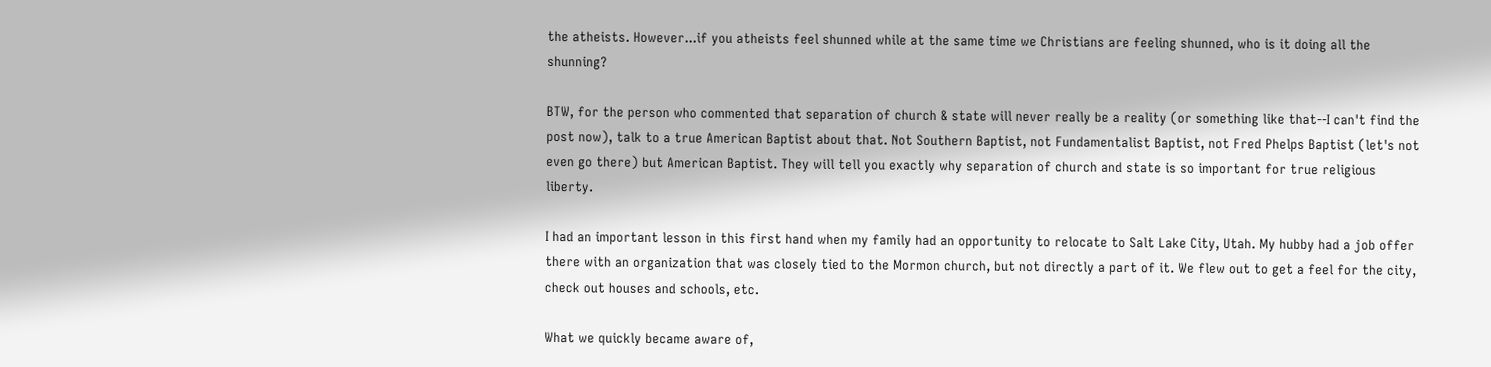the atheists. However...if you atheists feel shunned while at the same time we Christians are feeling shunned, who is it doing all the shunning?

BTW, for the person who commented that separation of church & state will never really be a reality (or something like that--I can't find the post now), talk to a true American Baptist about that. Not Southern Baptist, not Fundamentalist Baptist, not Fred Phelps Baptist (let's not even go there) but American Baptist. They will tell you exactly why separation of church and state is so important for true religious liberty.

I had an important lesson in this first hand when my family had an opportunity to relocate to Salt Lake City, Utah. My hubby had a job offer there with an organization that was closely tied to the Mormon church, but not directly a part of it. We flew out to get a feel for the city, check out houses and schools, etc.

What we quickly became aware of,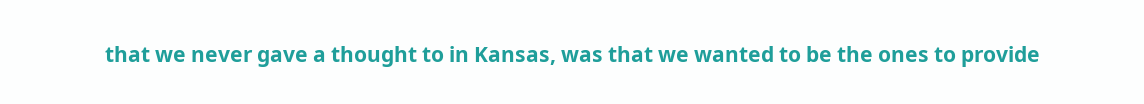that we never gave a thought to in Kansas, was that we wanted to be the ones to provide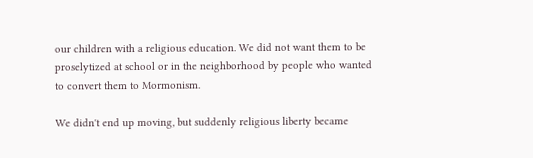our children with a religious education. We did not want them to be proselytized at school or in the neighborhood by people who wanted to convert them to Mormonism.

We didn't end up moving, but suddenly religious liberty became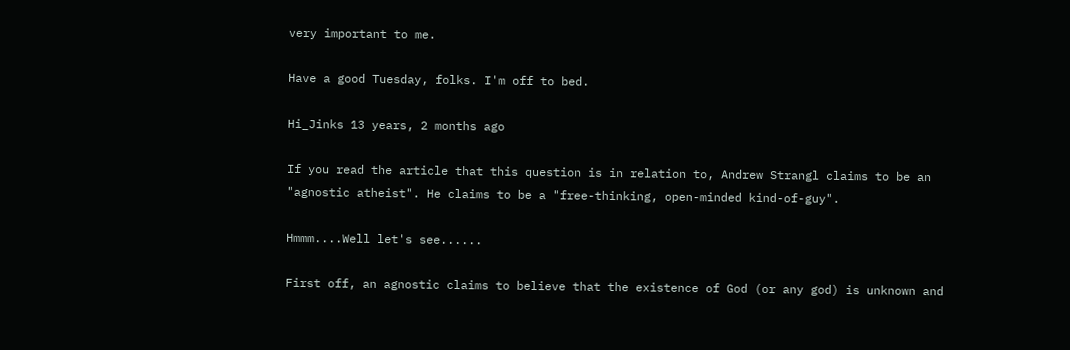very important to me.

Have a good Tuesday, folks. I'm off to bed.

Hi_Jinks 13 years, 2 months ago

If you read the article that this question is in relation to, Andrew Strangl claims to be an "agnostic atheist". He claims to be a "free-thinking, open-minded kind-of-guy".

Hmmm....Well let's see......

First off, an agnostic claims to believe that the existence of God (or any god) is unknown and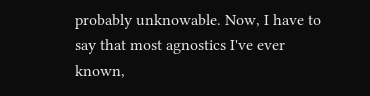probably unknowable. Now, I have to say that most agnostics I've ever known,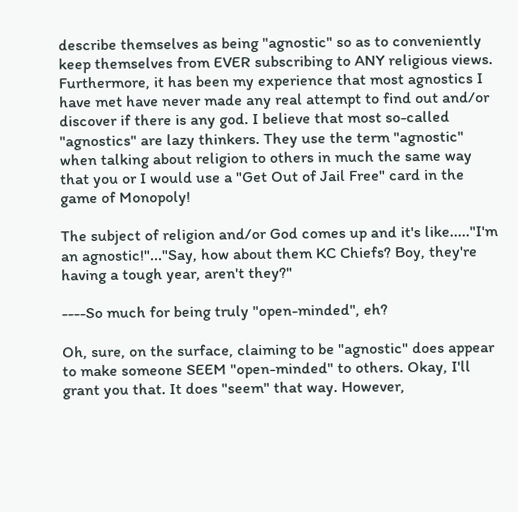describe themselves as being "agnostic" so as to conveniently keep themselves from EVER subscribing to ANY religious views. Furthermore, it has been my experience that most agnostics I have met have never made any real attempt to find out and/or discover if there is any god. I believe that most so-called "agnostics" are lazy thinkers. They use the term "agnostic" when talking about religion to others in much the same way that you or I would use a "Get Out of Jail Free" card in the game of Monopoly!

The subject of religion and/or God comes up and it's like....."I'm an agnostic!"..."Say, how about them KC Chiefs? Boy, they're having a tough year, aren't they?"

----So much for being truly "open-minded", eh?

Oh, sure, on the surface, claiming to be "agnostic" does appear to make someone SEEM "open-minded" to others. Okay, I'll grant you that. It does "seem" that way. However,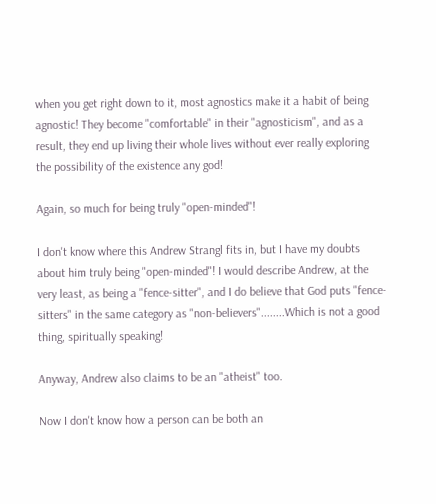when you get right down to it, most agnostics make it a habit of being agnostic! They become "comfortable" in their "agnosticism", and as a result, they end up living their whole lives without ever really exploring the possibility of the existence any god!

Again, so much for being truly "open-minded"!

I don't know where this Andrew Strangl fits in, but I have my doubts about him truly being "open-minded"! I would describe Andrew, at the very least, as being a "fence-sitter", and I do believe that God puts "fence-sitters" in the same category as "non-believers"........Which is not a good thing, spiritually speaking!

Anyway, Andrew also claims to be an "atheist" too.

Now I don't know how a person can be both an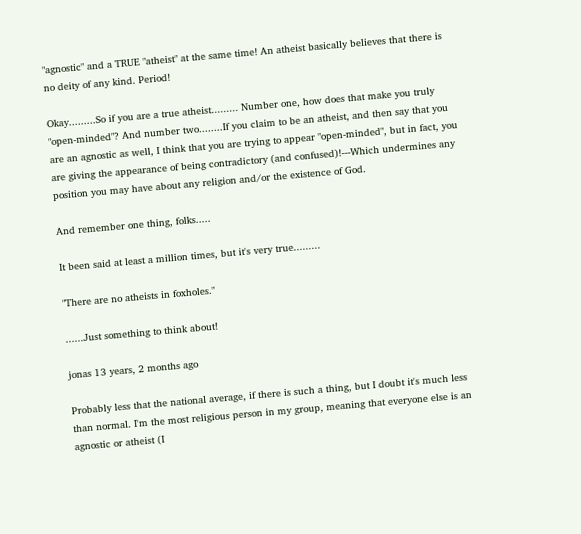"agnostic" and a TRUE "atheist" at the same time! An atheist basically believes that there is no deity of any kind. Period!

Okay.........So if you are a true atheist......... Number one, how does that make you truly "open-minded"? And number two........If you claim to be an atheist, and then say that you are an agnostic as well, I think that you are trying to appear "open-minded", but in fact, you are giving the appearance of being contradictory (and confused)!---Which undermines any position you may have about any religion and/or the existence of God.

And remember one thing, folks.....

It been said at least a million times, but it's very true.........

"There are no atheists in foxholes."

......Just something to think about!

jonas 13 years, 2 months ago

Probably less that the national average, if there is such a thing, but I doubt it's much less than normal. I'm the most religious person in my group, meaning that everyone else is an agnostic or atheist (I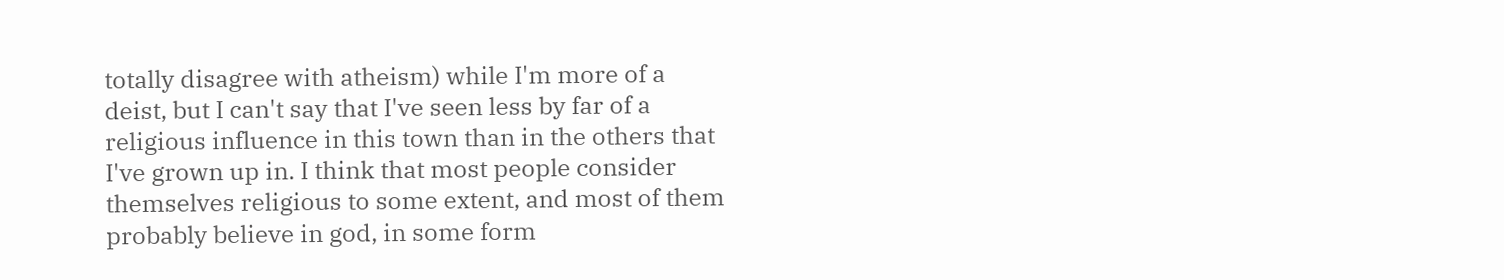totally disagree with atheism) while I'm more of a deist, but I can't say that I've seen less by far of a religious influence in this town than in the others that I've grown up in. I think that most people consider themselves religious to some extent, and most of them probably believe in god, in some form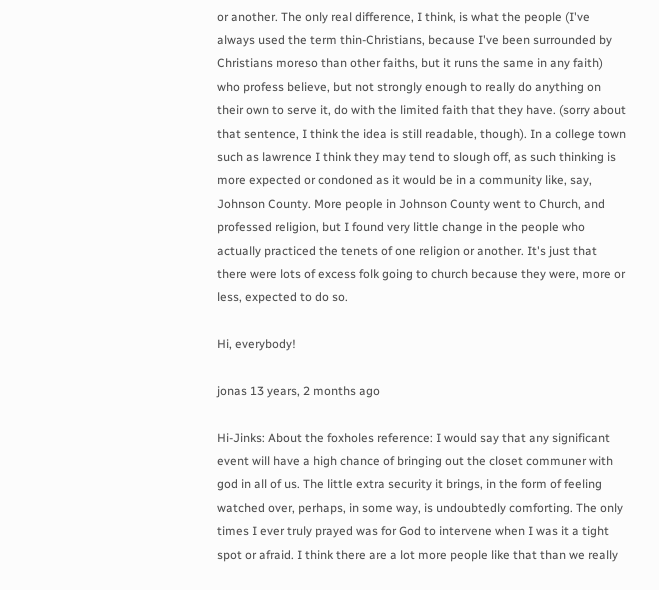or another. The only real difference, I think, is what the people (I've always used the term thin-Christians, because I've been surrounded by Christians moreso than other faiths, but it runs the same in any faith) who profess believe, but not strongly enough to really do anything on their own to serve it, do with the limited faith that they have. (sorry about that sentence, I think the idea is still readable, though). In a college town such as lawrence I think they may tend to slough off, as such thinking is more expected or condoned as it would be in a community like, say, Johnson County. More people in Johnson County went to Church, and professed religion, but I found very little change in the people who actually practiced the tenets of one religion or another. It's just that there were lots of excess folk going to church because they were, more or less, expected to do so.

Hi, everybody!

jonas 13 years, 2 months ago

Hi-Jinks: About the foxholes reference: I would say that any significant event will have a high chance of bringing out the closet communer with god in all of us. The little extra security it brings, in the form of feeling watched over, perhaps, in some way, is undoubtedly comforting. The only times I ever truly prayed was for God to intervene when I was it a tight spot or afraid. I think there are a lot more people like that than we really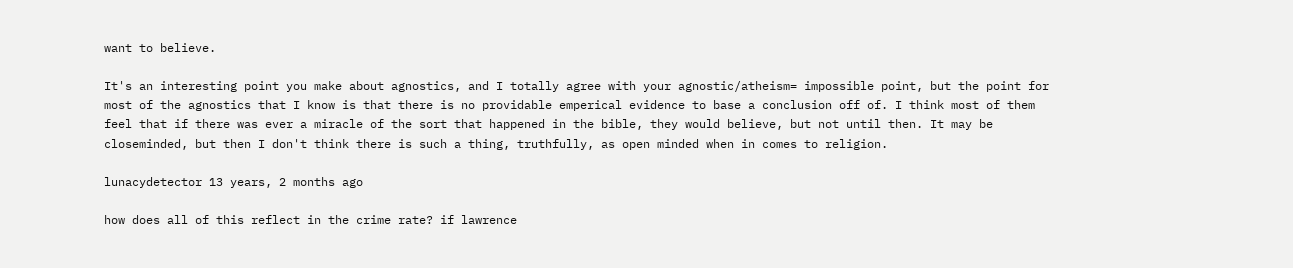want to believe.

It's an interesting point you make about agnostics, and I totally agree with your agnostic/atheism= impossible point, but the point for most of the agnostics that I know is that there is no providable emperical evidence to base a conclusion off of. I think most of them feel that if there was ever a miracle of the sort that happened in the bible, they would believe, but not until then. It may be closeminded, but then I don't think there is such a thing, truthfully, as open minded when in comes to religion.

lunacydetector 13 years, 2 months ago

how does all of this reflect in the crime rate? if lawrence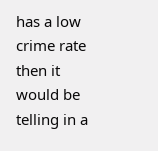has a low crime rate then it would be telling in a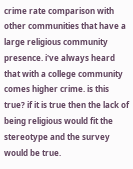crime rate comparison with other communities that have a large religious community presence. i've always heard that with a college community comes higher crime. is this true? if it is true then the lack of being religious would fit the stereotype and the survey would be true.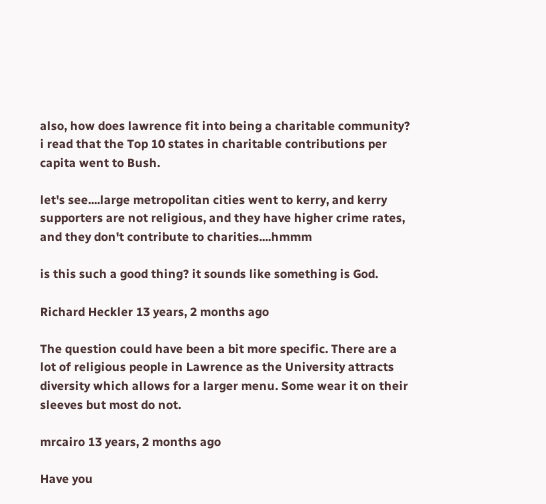also, how does lawrence fit into being a charitable community? i read that the Top 10 states in charitable contributions per capita went to Bush.

let's see....large metropolitan cities went to kerry, and kerry supporters are not religious, and they have higher crime rates, and they don't contribute to charities....hmmm

is this such a good thing? it sounds like something is God.

Richard Heckler 13 years, 2 months ago

The question could have been a bit more specific. There are a lot of religious people in Lawrence as the University attracts diversity which allows for a larger menu. Some wear it on their sleeves but most do not.

mrcairo 13 years, 2 months ago

Have you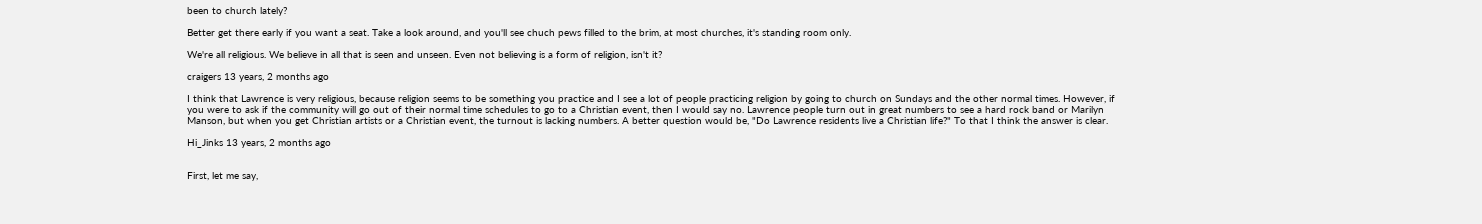been to church lately?

Better get there early if you want a seat. Take a look around, and you'll see chuch pews filled to the brim, at most churches, it's standing room only.

We're all religious. We believe in all that is seen and unseen. Even not believing is a form of religion, isn't it?

craigers 13 years, 2 months ago

I think that Lawrence is very religious, because religion seems to be something you practice and I see a lot of people practicing religion by going to church on Sundays and the other normal times. However, if you were to ask if the community will go out of their normal time schedules to go to a Christian event, then I would say no. Lawrence people turn out in great numbers to see a hard rock band or Marilyn Manson, but when you get Christian artists or a Christian event, the turnout is lacking numbers. A better question would be, "Do Lawrence residents live a Christian life?" To that I think the answer is clear.

Hi_Jinks 13 years, 2 months ago


First, let me say,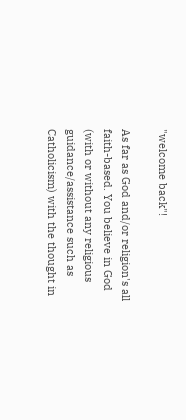"welcome back"!

As far as God and/or religion's all faith-based. You believe in God (with or without any religious guidance/assistance such as Catholicism) with the thought in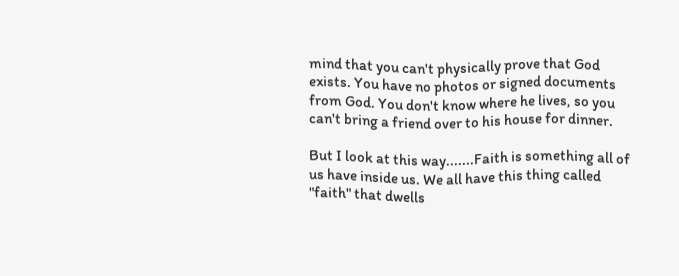mind that you can't physically prove that God exists. You have no photos or signed documents from God. You don't know where he lives, so you can't bring a friend over to his house for dinner.

But I look at this way.......Faith is something all of us have inside us. We all have this thing called "faith" that dwells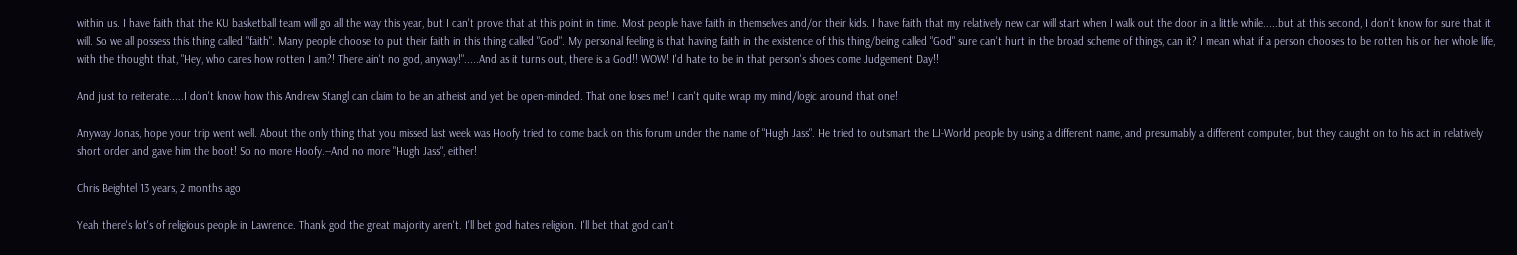within us. I have faith that the KU basketball team will go all the way this year, but I can't prove that at this point in time. Most people have faith in themselves and/or their kids. I have faith that my relatively new car will start when I walk out the door in a little while.....but at this second, I don't know for sure that it will. So we all possess this thing called "faith". Many people choose to put their faith in this thing called "God". My personal feeling is that having faith in the existence of this thing/being called "God" sure can't hurt in the broad scheme of things, can it? I mean what if a person chooses to be rotten his or her whole life, with the thought that, "Hey, who cares how rotten I am?! There ain't no god, anyway!".....And as it turns out, there is a God!! WOW! I'd hate to be in that person's shoes come Judgement Day!!

And just to reiterate.....I don't know how this Andrew Stangl can claim to be an atheist and yet be open-minded. That one loses me! I can't quite wrap my mind/logic around that one!

Anyway Jonas, hope your trip went well. About the only thing that you missed last week was Hoofy tried to come back on this forum under the name of "Hugh Jass". He tried to outsmart the LJ-World people by using a different name, and presumably a different computer, but they caught on to his act in relatively short order and gave him the boot! So no more Hoofy.--And no more "Hugh Jass", either!

Chris Beightel 13 years, 2 months ago

Yeah there's lot's of religious people in Lawrence. Thank god the great majority aren't. I'll bet god hates religion. I'll bet that god can't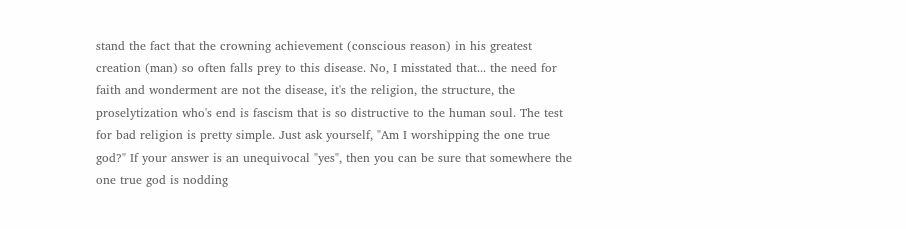stand the fact that the crowning achievement (conscious reason) in his greatest creation (man) so often falls prey to this disease. No, I misstated that... the need for faith and wonderment are not the disease, it's the religion, the structure, the proselytization who's end is fascism that is so distructive to the human soul. The test for bad religion is pretty simple. Just ask yourself, "Am I worshipping the one true god?" If your answer is an unequivocal "yes", then you can be sure that somewhere the one true god is nodding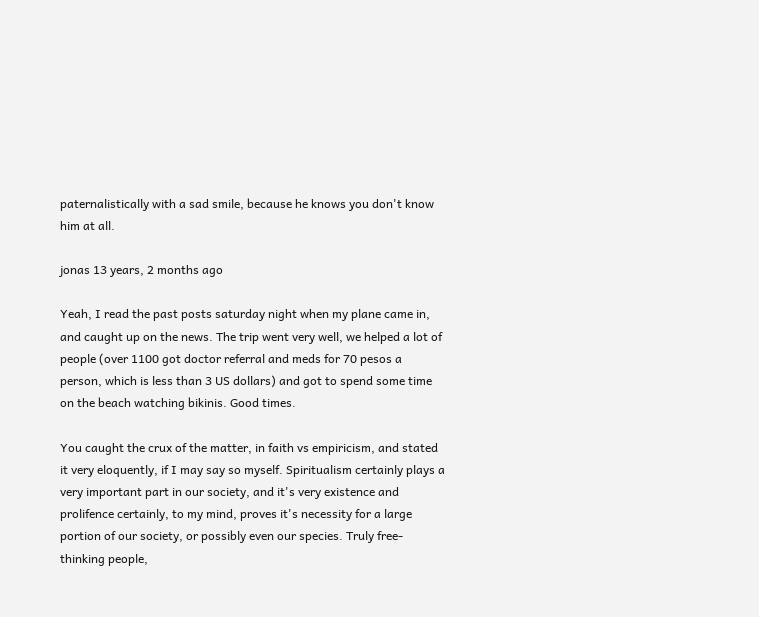paternalistically with a sad smile, because he knows you don't know him at all.

jonas 13 years, 2 months ago

Yeah, I read the past posts saturday night when my plane came in, and caught up on the news. The trip went very well, we helped a lot of people (over 1100 got doctor referral and meds for 70 pesos a person, which is less than 3 US dollars) and got to spend some time on the beach watching bikinis. Good times.

You caught the crux of the matter, in faith vs empiricism, and stated it very eloquently, if I may say so myself. Spiritualism certainly plays a very important part in our society, and it's very existence and prolifence certainly, to my mind, proves it's necessity for a large portion of our society, or possibly even our species. Truly free-thinking people,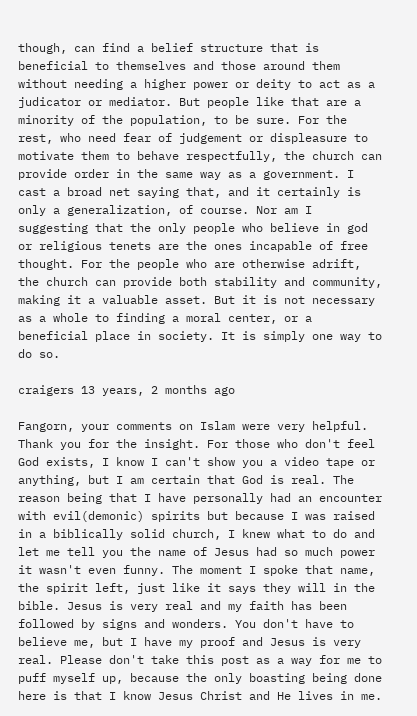though, can find a belief structure that is beneficial to themselves and those around them without needing a higher power or deity to act as a judicator or mediator. But people like that are a minority of the population, to be sure. For the rest, who need fear of judgement or displeasure to motivate them to behave respectfully, the church can provide order in the same way as a government. I cast a broad net saying that, and it certainly is only a generalization, of course. Nor am I suggesting that the only people who believe in god or religious tenets are the ones incapable of free thought. For the people who are otherwise adrift, the church can provide both stability and community, making it a valuable asset. But it is not necessary as a whole to finding a moral center, or a beneficial place in society. It is simply one way to do so.

craigers 13 years, 2 months ago

Fangorn, your comments on Islam were very helpful. Thank you for the insight. For those who don't feel God exists, I know I can't show you a video tape or anything, but I am certain that God is real. The reason being that I have personally had an encounter with evil(demonic) spirits but because I was raised in a biblically solid church, I knew what to do and let me tell you the name of Jesus had so much power it wasn't even funny. The moment I spoke that name, the spirit left, just like it says they will in the bible. Jesus is very real and my faith has been followed by signs and wonders. You don't have to believe me, but I have my proof and Jesus is very real. Please don't take this post as a way for me to puff myself up, because the only boasting being done here is that I know Jesus Christ and He lives in me.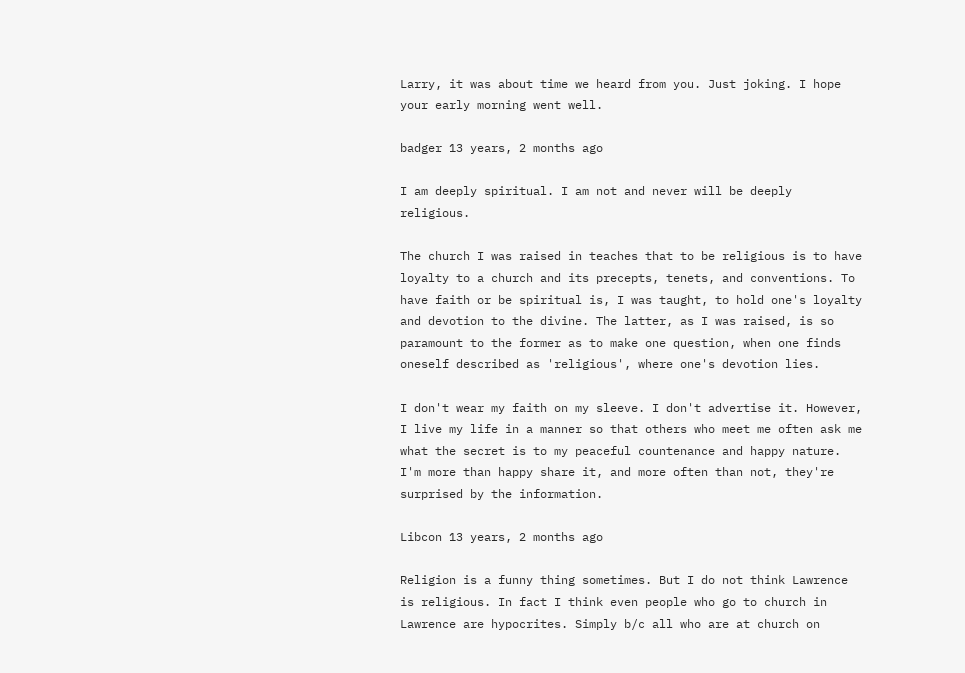Larry, it was about time we heard from you. Just joking. I hope your early morning went well.

badger 13 years, 2 months ago

I am deeply spiritual. I am not and never will be deeply religious.

The church I was raised in teaches that to be religious is to have loyalty to a church and its precepts, tenets, and conventions. To have faith or be spiritual is, I was taught, to hold one's loyalty and devotion to the divine. The latter, as I was raised, is so paramount to the former as to make one question, when one finds oneself described as 'religious', where one's devotion lies.

I don't wear my faith on my sleeve. I don't advertise it. However, I live my life in a manner so that others who meet me often ask me what the secret is to my peaceful countenance and happy nature. I'm more than happy share it, and more often than not, they're surprised by the information.

Libcon 13 years, 2 months ago

Religion is a funny thing sometimes. But I do not think Lawrence is religious. In fact I think even people who go to church in Lawrence are hypocrites. Simply b/c all who are at church on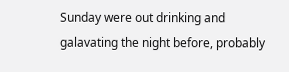Sunday were out drinking and galavating the night before, probably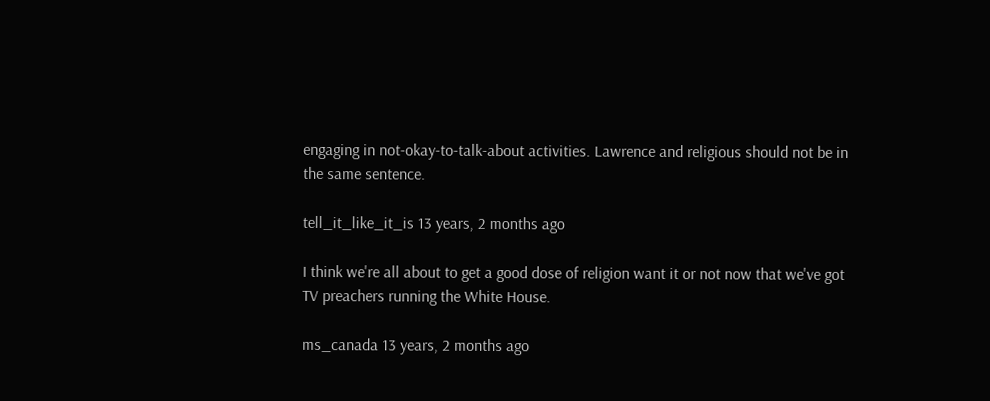engaging in not-okay-to-talk-about activities. Lawrence and religious should not be in the same sentence.

tell_it_like_it_is 13 years, 2 months ago

I think we're all about to get a good dose of religion want it or not now that we've got TV preachers running the White House.

ms_canada 13 years, 2 months ago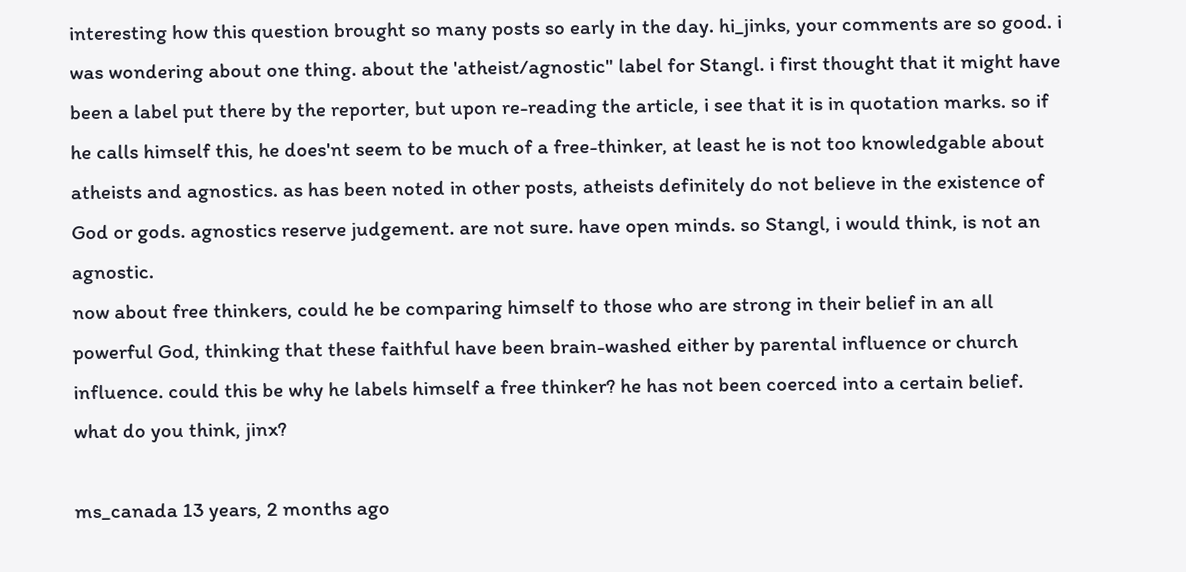interesting how this question brought so many posts so early in the day. hi_jinks, your comments are so good. i was wondering about one thing. about the 'atheist/agnostic" label for Stangl. i first thought that it might have been a label put there by the reporter, but upon re-reading the article, i see that it is in quotation marks. so if he calls himself this, he does'nt seem to be much of a free-thinker, at least he is not too knowledgable about atheists and agnostics. as has been noted in other posts, atheists definitely do not believe in the existence of God or gods. agnostics reserve judgement. are not sure. have open minds. so Stangl, i would think, is not an agnostic.
now about free thinkers, could he be comparing himself to those who are strong in their belief in an all powerful God, thinking that these faithful have been brain-washed either by parental influence or church influence. could this be why he labels himself a free thinker? he has not been coerced into a certain belief. what do you think, jinx?

ms_canada 13 years, 2 months ago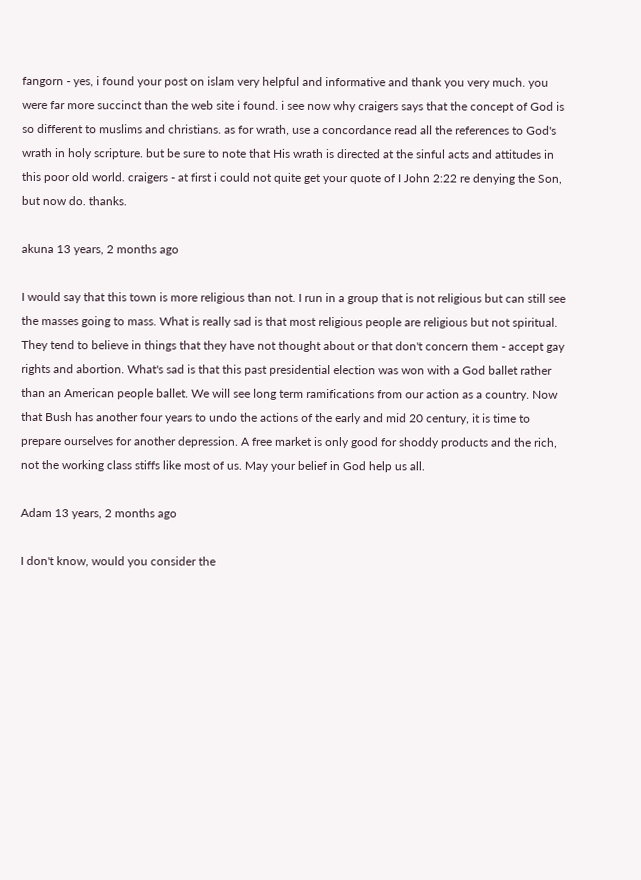fangorn - yes, i found your post on islam very helpful and informative and thank you very much. you were far more succinct than the web site i found. i see now why craigers says that the concept of God is so different to muslims and christians. as for wrath, use a concordance read all the references to God's wrath in holy scripture. but be sure to note that His wrath is directed at the sinful acts and attitudes in this poor old world. craigers - at first i could not quite get your quote of I John 2:22 re denying the Son, but now do. thanks.

akuna 13 years, 2 months ago

I would say that this town is more religious than not. I run in a group that is not religious but can still see the masses going to mass. What is really sad is that most religious people are religious but not spiritual. They tend to believe in things that they have not thought about or that don't concern them - accept gay rights and abortion. What's sad is that this past presidential election was won with a God ballet rather than an American people ballet. We will see long term ramifications from our action as a country. Now that Bush has another four years to undo the actions of the early and mid 20 century, it is time to prepare ourselves for another depression. A free market is only good for shoddy products and the rich, not the working class stiffs like most of us. May your belief in God help us all.

Adam 13 years, 2 months ago

I don't know, would you consider the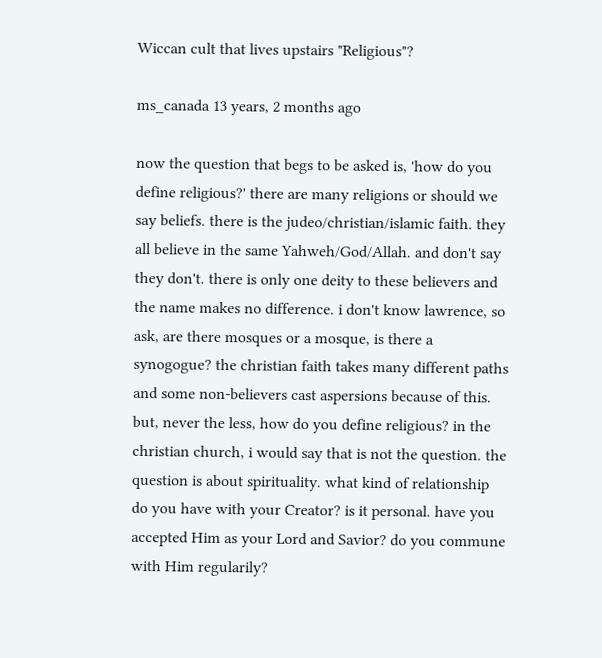Wiccan cult that lives upstairs "Religious"?

ms_canada 13 years, 2 months ago

now the question that begs to be asked is, 'how do you define religious?' there are many religions or should we say beliefs. there is the judeo/christian/islamic faith. they all believe in the same Yahweh/God/Allah. and don't say they don't. there is only one deity to these believers and the name makes no difference. i don't know lawrence, so ask, are there mosques or a mosque, is there a synogogue? the christian faith takes many different paths and some non-believers cast aspersions because of this. but, never the less, how do you define religious? in the christian church, i would say that is not the question. the question is about spirituality. what kind of relationship do you have with your Creator? is it personal. have you accepted Him as your Lord and Savior? do you commune with Him regularily?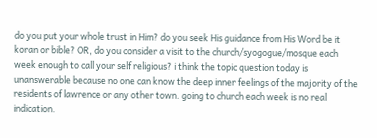do you put your whole trust in Him? do you seek His guidance from His Word be it koran or bible? OR, do you consider a visit to the church/syogogue/mosque each week enough to call your self religious? i think the topic question today is unanswerable because no one can know the deep inner feelings of the majority of the residents of lawrence or any other town. going to church each week is no real indication.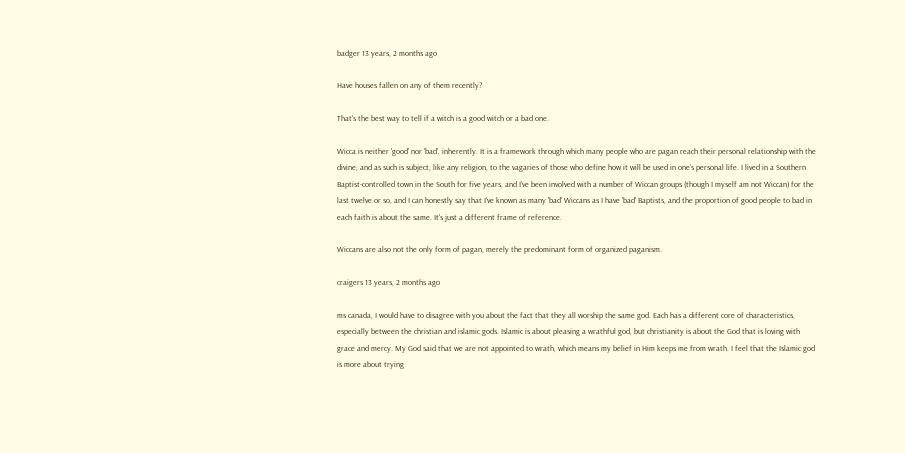badger 13 years, 2 months ago

Have houses fallen on any of them recently?

That's the best way to tell if a witch is a good witch or a bad one.

Wicca is neither 'good' nor 'bad', inherently. It is a framework through which many people who are pagan reach their personal relationship with the divine, and as such is subject, like any religion, to the vagaries of those who define how it will be used in one's personal life. I lived in a Southern Baptist-controlled town in the South for five years, and I've been involved with a number of Wiccan groups (though I myself am not Wiccan) for the last twelve or so, and I can honestly say that I've known as many 'bad' Wiccans as I have 'bad' Baptists, and the proportion of good people to bad in each faith is about the same. It's just a different frame of reference.

Wiccans are also not the only form of pagan, merely the predominant form of organized paganism.

craigers 13 years, 2 months ago

ms canada, I would have to disagree with you about the fact that they all worship the same god. Each has a different core of characteristics, especially between the christian and islamic gods. Islamic is about pleasing a wrathful god, but christianity is about the God that is loving with grace and mercy. My God said that we are not appointed to wrath, which means my belief in Him keeps me from wrath. I feel that the Islamic god is more about trying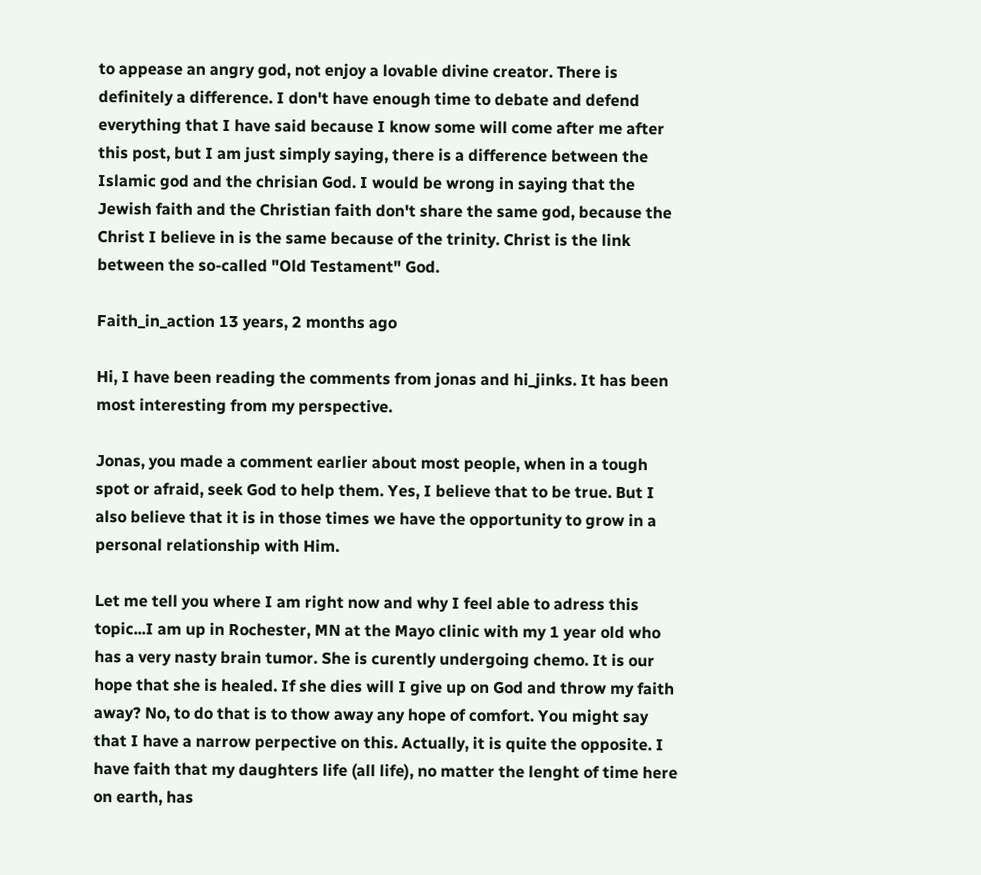to appease an angry god, not enjoy a lovable divine creator. There is definitely a difference. I don't have enough time to debate and defend everything that I have said because I know some will come after me after this post, but I am just simply saying, there is a difference between the Islamic god and the chrisian God. I would be wrong in saying that the Jewish faith and the Christian faith don't share the same god, because the Christ I believe in is the same because of the trinity. Christ is the link between the so-called "Old Testament" God.

Faith_in_action 13 years, 2 months ago

Hi, I have been reading the comments from jonas and hi_jinks. It has been most interesting from my perspective.

Jonas, you made a comment earlier about most people, when in a tough spot or afraid, seek God to help them. Yes, I believe that to be true. But I also believe that it is in those times we have the opportunity to grow in a personal relationship with Him.

Let me tell you where I am right now and why I feel able to adress this topic...I am up in Rochester, MN at the Mayo clinic with my 1 year old who has a very nasty brain tumor. She is curently undergoing chemo. It is our hope that she is healed. If she dies will I give up on God and throw my faith away? No, to do that is to thow away any hope of comfort. You might say that I have a narrow perpective on this. Actually, it is quite the opposite. I have faith that my daughters life (all life), no matter the lenght of time here on earth, has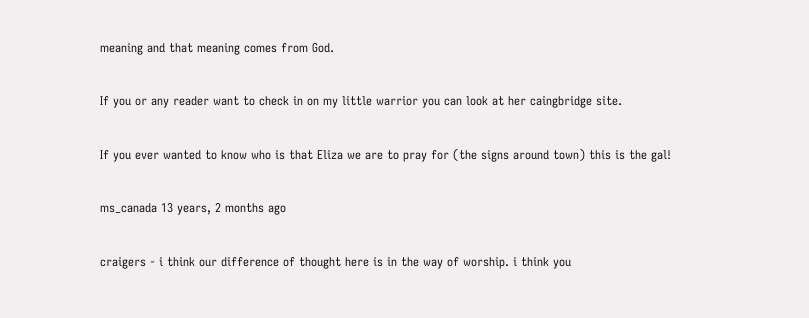meaning and that meaning comes from God.

If you or any reader want to check in on my little warrior you can look at her caingbridge site.

If you ever wanted to know who is that Eliza we are to pray for (the signs around town) this is the gal!

ms_canada 13 years, 2 months ago

craigers - i think our difference of thought here is in the way of worship. i think you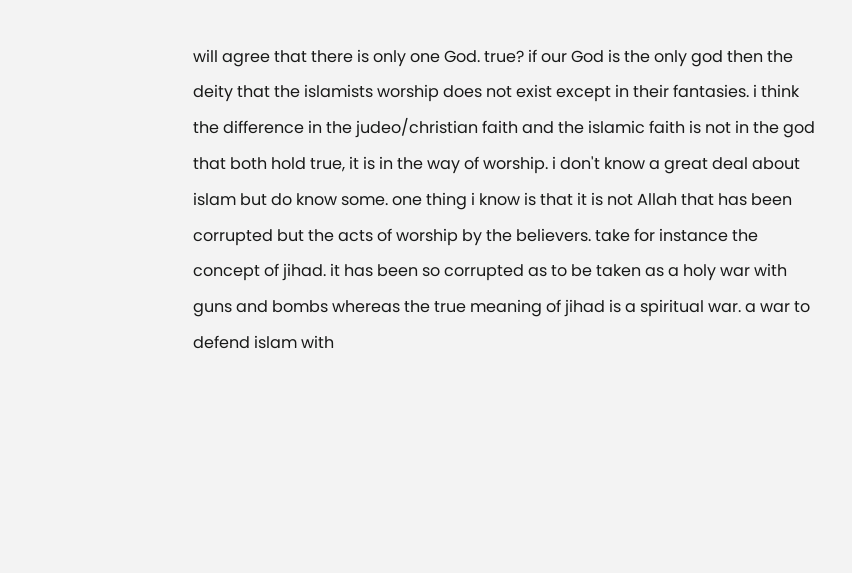will agree that there is only one God. true? if our God is the only god then the deity that the islamists worship does not exist except in their fantasies. i think the difference in the judeo/christian faith and the islamic faith is not in the god that both hold true, it is in the way of worship. i don't know a great deal about islam but do know some. one thing i know is that it is not Allah that has been corrupted but the acts of worship by the believers. take for instance the concept of jihad. it has been so corrupted as to be taken as a holy war with guns and bombs whereas the true meaning of jihad is a spiritual war. a war to defend islam with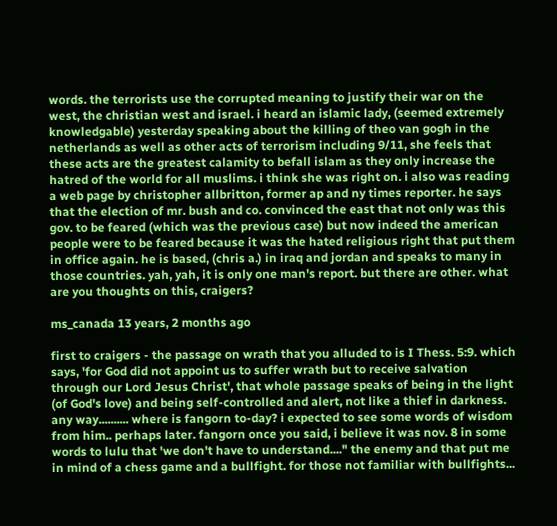words. the terrorists use the corrupted meaning to justify their war on the west, the christian west and israel. i heard an islamic lady, (seemed extremely knowledgable) yesterday speaking about the killing of theo van gogh in the netherlands as well as other acts of terrorism including 9/11, she feels that these acts are the greatest calamity to befall islam as they only increase the hatred of the world for all muslims. i think she was right on. i also was reading a web page by christopher allbritton, former ap and ny times reporter. he says that the election of mr. bush and co. convinced the east that not only was this gov. to be feared (which was the previous case) but now indeed the american people were to be feared because it was the hated religious right that put them in office again. he is based, (chris a.) in iraq and jordan and speaks to many in those countries. yah, yah, it is only one man's report. but there are other. what are you thoughts on this, craigers?

ms_canada 13 years, 2 months ago

first to craigers - the passage on wrath that you alluded to is I Thess. 5:9. which says, 'for God did not appoint us to suffer wrath but to receive salvation through our Lord Jesus Christ', that whole passage speaks of being in the light (of God's love) and being self-controlled and alert, not like a thief in darkness. any way.......... where is fangorn to-day? i expected to see some words of wisdom from him.. perhaps later. fangorn once you said, i believe it was nov. 8 in some words to lulu that 'we don't have to understand...." the enemy and that put me in mind of a chess game and a bullfight. for those not familiar with bullfights...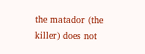the matador (the killer) does not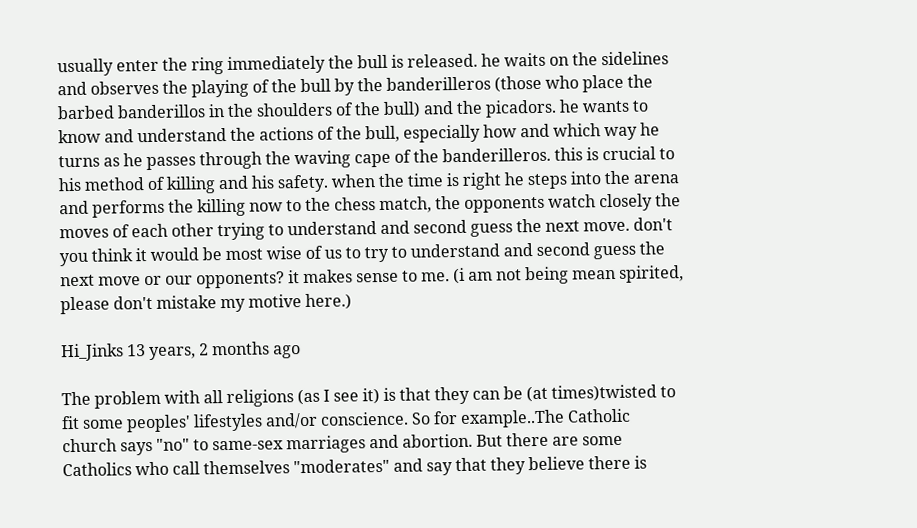usually enter the ring immediately the bull is released. he waits on the sidelines and observes the playing of the bull by the banderilleros (those who place the barbed banderillos in the shoulders of the bull) and the picadors. he wants to know and understand the actions of the bull, especially how and which way he turns as he passes through the waving cape of the banderilleros. this is crucial to his method of killing and his safety. when the time is right he steps into the arena and performs the killing now to the chess match, the opponents watch closely the moves of each other trying to understand and second guess the next move. don't you think it would be most wise of us to try to understand and second guess the next move or our opponents? it makes sense to me. (i am not being mean spirited, please don't mistake my motive here.)

Hi_Jinks 13 years, 2 months ago

The problem with all religions (as I see it) is that they can be (at times)twisted to fit some peoples' lifestyles and/or conscience. So for example..The Catholic church says "no" to same-sex marriages and abortion. But there are some Catholics who call themselves "moderates" and say that they believe there is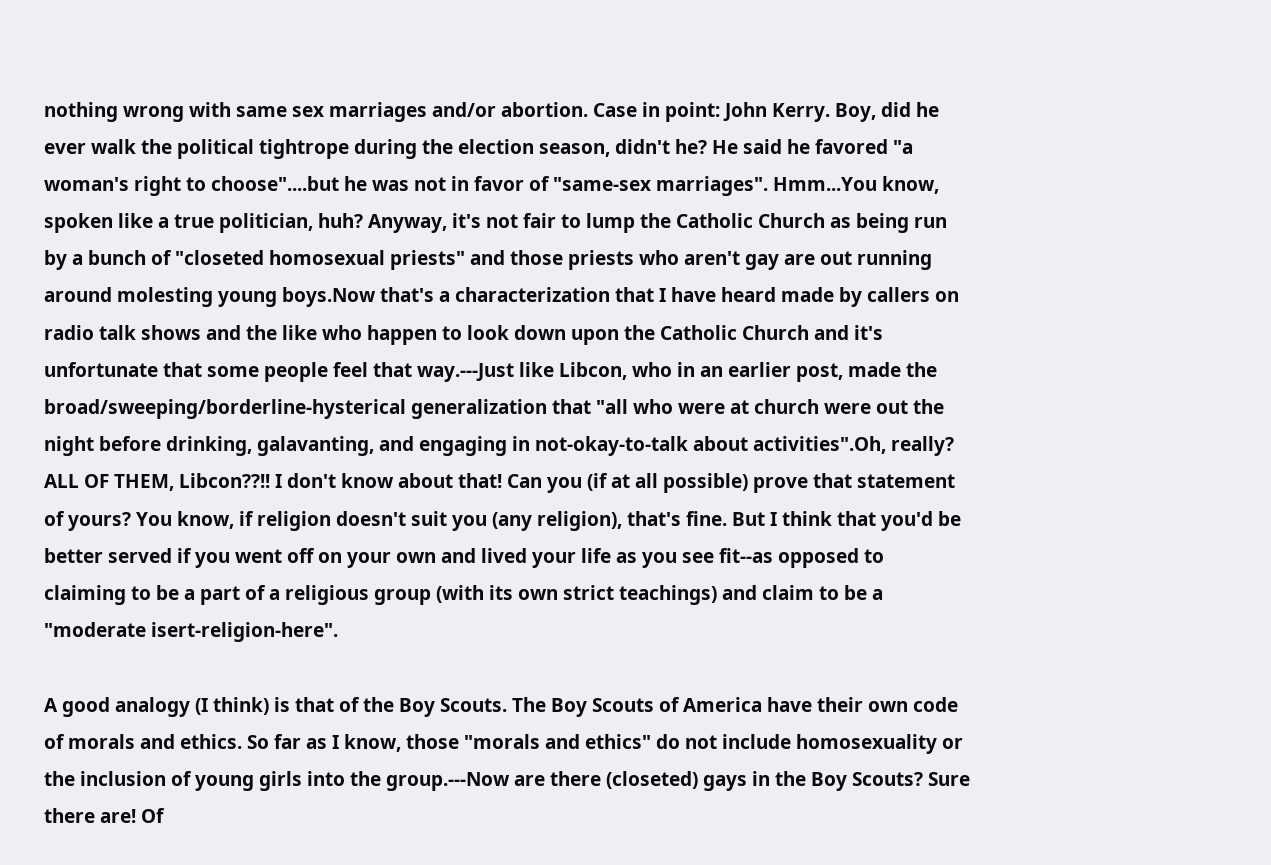nothing wrong with same sex marriages and/or abortion. Case in point: John Kerry. Boy, did he ever walk the political tightrope during the election season, didn't he? He said he favored "a woman's right to choose"....but he was not in favor of "same-sex marriages". Hmm...You know, spoken like a true politician, huh? Anyway, it's not fair to lump the Catholic Church as being run by a bunch of "closeted homosexual priests" and those priests who aren't gay are out running around molesting young boys.Now that's a characterization that I have heard made by callers on radio talk shows and the like who happen to look down upon the Catholic Church and it's unfortunate that some people feel that way.---Just like Libcon, who in an earlier post, made the broad/sweeping/borderline-hysterical generalization that "all who were at church were out the night before drinking, galavanting, and engaging in not-okay-to-talk about activities".Oh, really? ALL OF THEM, Libcon??!! I don't know about that! Can you (if at all possible) prove that statement of yours? You know, if religion doesn't suit you (any religion), that's fine. But I think that you'd be better served if you went off on your own and lived your life as you see fit--as opposed to claiming to be a part of a religious group (with its own strict teachings) and claim to be a "moderate isert-religion-here".

A good analogy (I think) is that of the Boy Scouts. The Boy Scouts of America have their own code of morals and ethics. So far as I know, those "morals and ethics" do not include homosexuality or the inclusion of young girls into the group.---Now are there (closeted) gays in the Boy Scouts? Sure there are! Of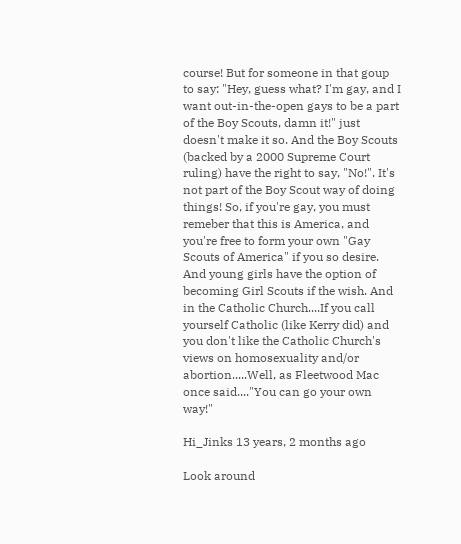course! But for someone in that goup to say: "Hey, guess what? I'm gay, and I want out-in-the-open gays to be a part of the Boy Scouts, damn it!" just doesn't make it so. And the Boy Scouts (backed by a 2000 Supreme Court ruling) have the right to say, "No!". It's not part of the Boy Scout way of doing things! So, if you're gay, you must remeber that this is America, and you're free to form your own "Gay Scouts of America" if you so desire. And young girls have the option of becoming Girl Scouts if the wish. And in the Catholic Church....If you call yourself Catholic (like Kerry did) and you don't like the Catholic Church's views on homosexuality and/or abortion.....Well, as Fleetwood Mac once said...."You can go your own way!"

Hi_Jinks 13 years, 2 months ago

Look around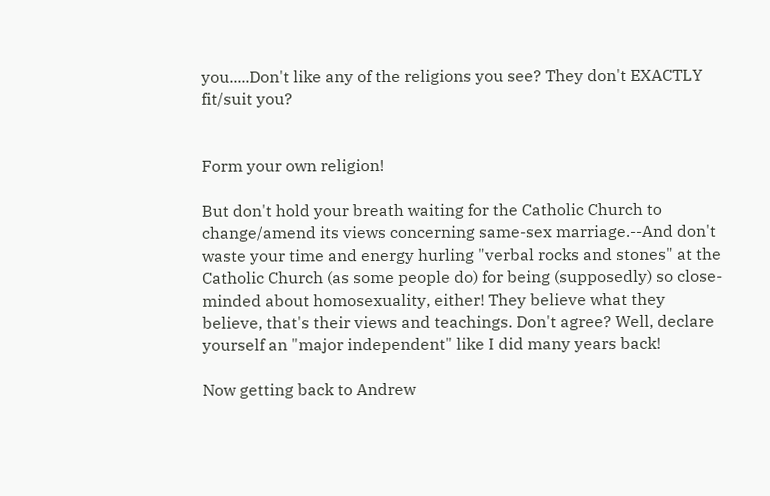you.....Don't like any of the religions you see? They don't EXACTLY fit/suit you?


Form your own religion!

But don't hold your breath waiting for the Catholic Church to change/amend its views concerning same-sex marriage.--And don't waste your time and energy hurling "verbal rocks and stones" at the Catholic Church (as some people do) for being (supposedly) so close-minded about homosexuality, either! They believe what they believe, that's their views and teachings. Don't agree? Well, declare yourself an "major independent" like I did many years back!

Now getting back to Andrew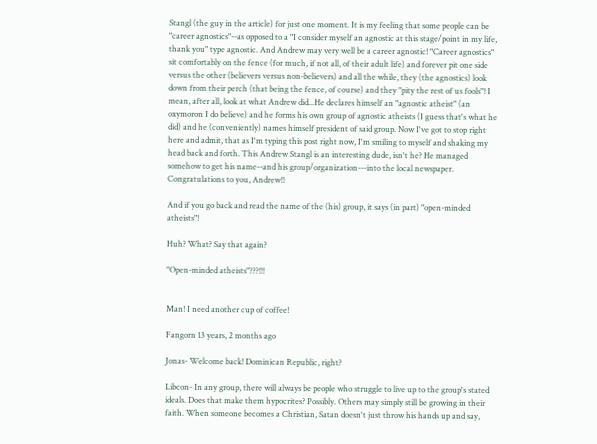Stangl (the guy in the article) for just one moment. It is my feeling that some people can be "career agnostics"--as opposed to a "I consider myself an agnostic at this stage/point in my life, thank you" type agnostic. And Andrew may very well be a career agnostic! "Career agnostics" sit comfortably on the fence (for much, if not all, of their adult life) and forever pit one side versus the other (believers versus non-believers) and all the while, they (the agnostics) look down from their perch (that being the fence, of course) and they "pity the rest of us fools"! I mean, after all, look at what Andrew did...He declares himself an "agnostic atheist" (an oxymoron I do believe) and he forms his own group of agnostic atheists (I guess that's what he did) and he (conveniently) names himself president of said group. Now I've got to stop right here and admit, that as I'm typing this post right now, I'm smiling to myself and shaking my head back and forth. This Andrew Stangl is an interesting dude, isn't he? He managed somehow to get his name--and his group/organization---into the local newspaper. Congratulations to you, Andrew!!

And if you go back and read the name of the (his) group, it says (in part) "open-minded atheists"!

Huh? What? Say that again?

"Open-minded atheists"???!!!


Man! I need another cup of coffee!

Fangorn 13 years, 2 months ago

Jonas- Welcome back! Dominican Republic, right?

Libcon- In any group, there will always be people who struggle to live up to the group's stated ideals. Does that make them hypocrites? Possibly. Others may simply still be growing in their faith. When someone becomes a Christian, Satan doesn't just throw his hands up and say,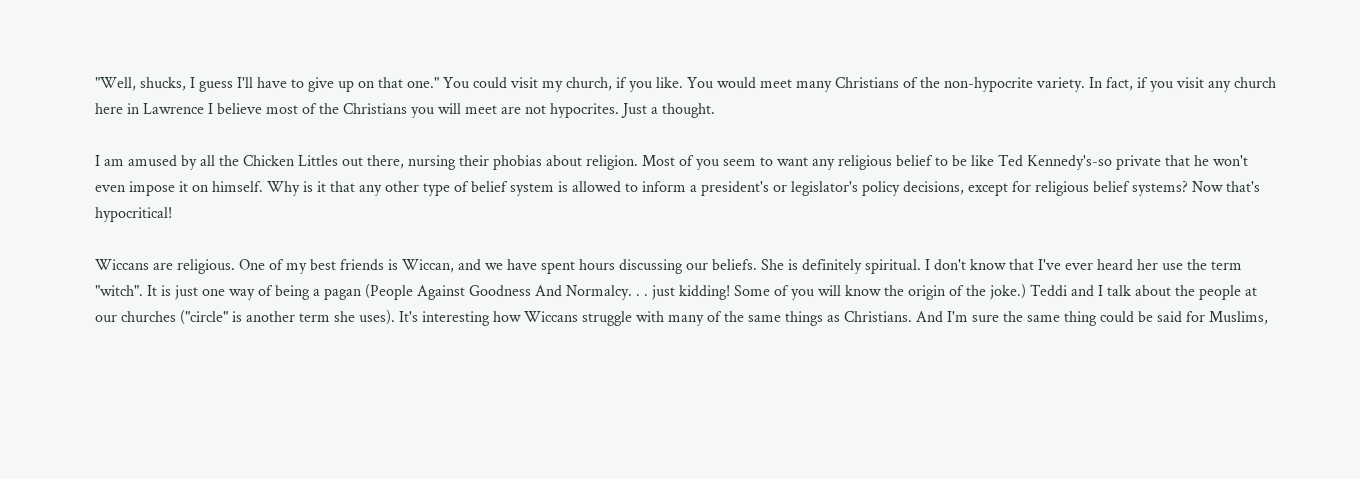"Well, shucks, I guess I'll have to give up on that one." You could visit my church, if you like. You would meet many Christians of the non-hypocrite variety. In fact, if you visit any church here in Lawrence I believe most of the Christians you will meet are not hypocrites. Just a thought.

I am amused by all the Chicken Littles out there, nursing their phobias about religion. Most of you seem to want any religious belief to be like Ted Kennedy's-so private that he won't even impose it on himself. Why is it that any other type of belief system is allowed to inform a president's or legislator's policy decisions, except for religious belief systems? Now that's hypocritical!

Wiccans are religious. One of my best friends is Wiccan, and we have spent hours discussing our beliefs. She is definitely spiritual. I don't know that I've ever heard her use the term "witch". It is just one way of being a pagan (People Against Goodness And Normalcy. . . just kidding! Some of you will know the origin of the joke.) Teddi and I talk about the people at our churches ("circle" is another term she uses). It's interesting how Wiccans struggle with many of the same things as Christians. And I'm sure the same thing could be said for Muslims,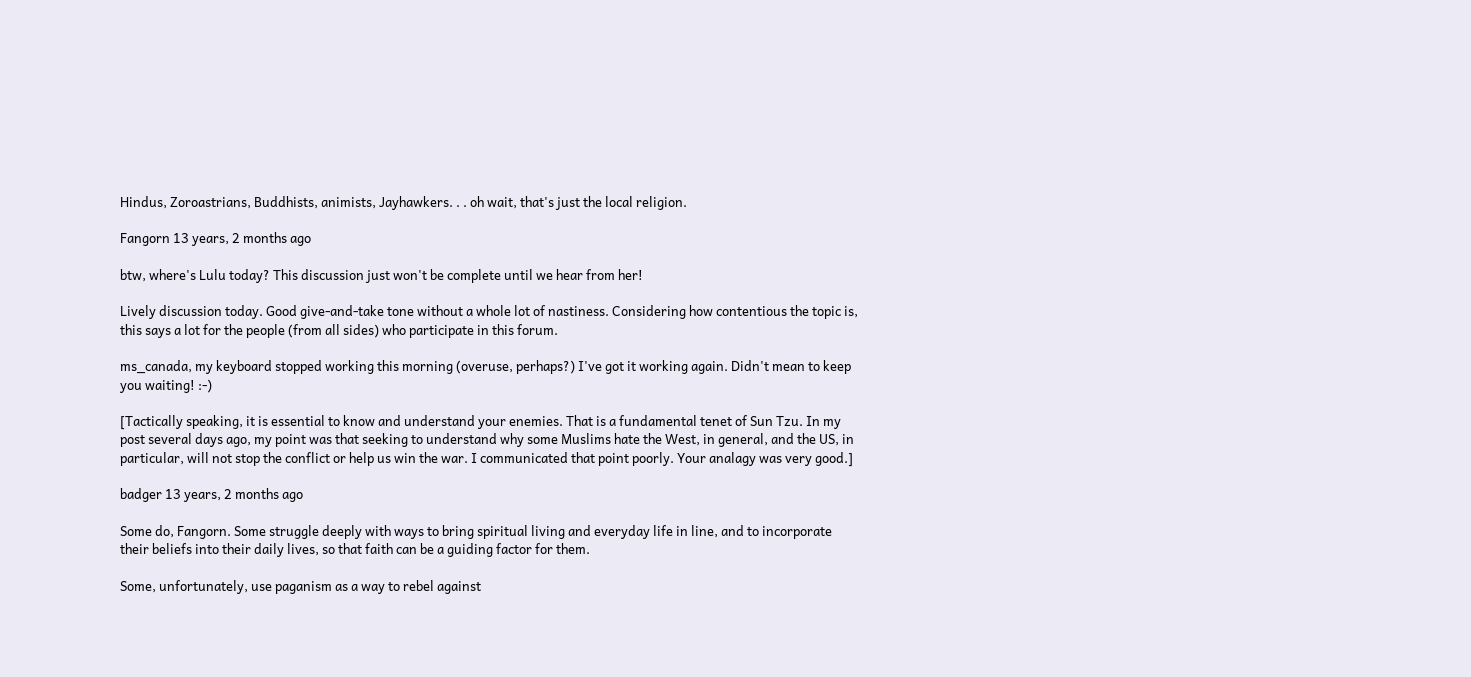Hindus, Zoroastrians, Buddhists, animists, Jayhawkers. . . oh wait, that's just the local religion.

Fangorn 13 years, 2 months ago

btw, where's Lulu today? This discussion just won't be complete until we hear from her!

Lively discussion today. Good give-and-take tone without a whole lot of nastiness. Considering how contentious the topic is, this says a lot for the people (from all sides) who participate in this forum.

ms_canada, my keyboard stopped working this morning (overuse, perhaps?) I've got it working again. Didn't mean to keep you waiting! :-)

[Tactically speaking, it is essential to know and understand your enemies. That is a fundamental tenet of Sun Tzu. In my post several days ago, my point was that seeking to understand why some Muslims hate the West, in general, and the US, in particular, will not stop the conflict or help us win the war. I communicated that point poorly. Your analagy was very good.]

badger 13 years, 2 months ago

Some do, Fangorn. Some struggle deeply with ways to bring spiritual living and everyday life in line, and to incorporate their beliefs into their daily lives, so that faith can be a guiding factor for them.

Some, unfortunately, use paganism as a way to rebel against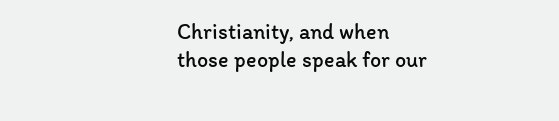Christianity, and when those people speak for our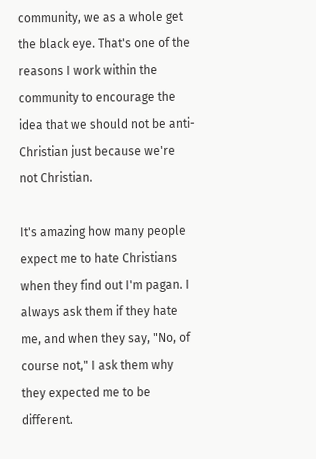community, we as a whole get the black eye. That's one of the reasons I work within the community to encourage the idea that we should not be anti-Christian just because we're not Christian.

It's amazing how many people expect me to hate Christians when they find out I'm pagan. I always ask them if they hate me, and when they say, "No, of course not," I ask them why they expected me to be different.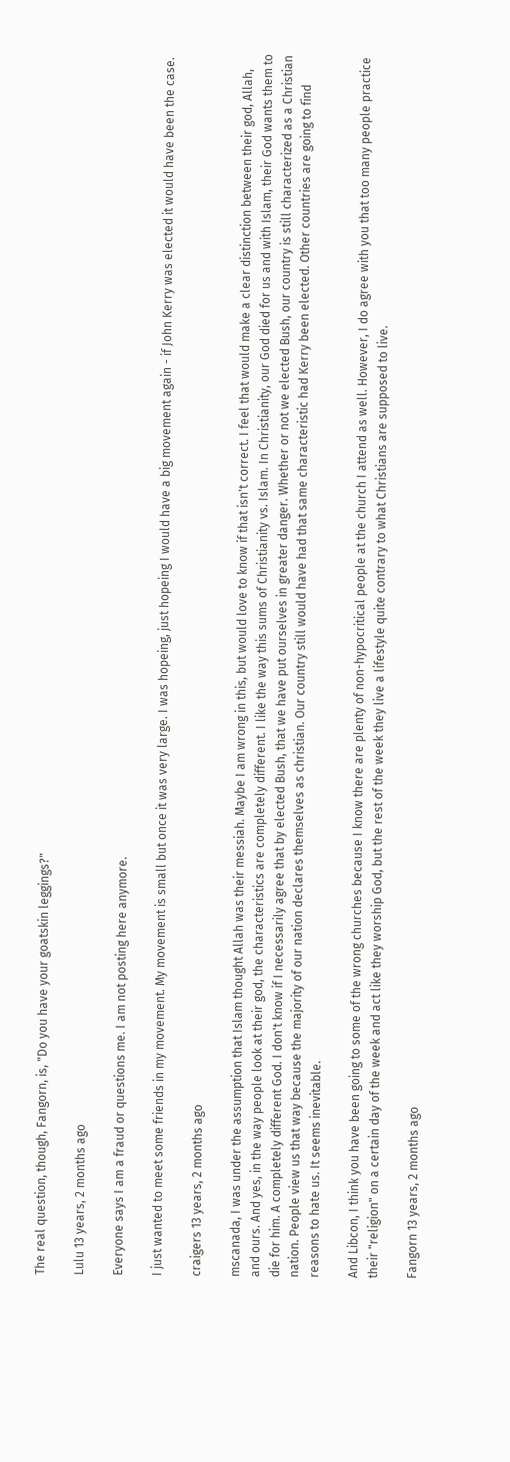The real question, though, Fangorn, is, "Do you have your goatskin leggings?"

Lulu 13 years, 2 months ago

Everyone says I am a fraud or questions me. I am not posting here anymore.

I just wanted to meet some friends in my movement. My movement is small but once it was very large. I was hopeing, just hopeing I would have a big movement again - if John Kerry was elected it would have been the case.

craigers 13 years, 2 months ago

mscanada, I was under the assumption that Islam thought Allah was their messiah. Maybe I am wrong in this, but would love to know if that isn't correct. I feel that would make a clear distinction between their god, Allah, and ours. And yes, in the way people look at their god, the characteristics are completely different. I like the way this sums of Christianity vs. Islam. In Christianity, our God died for us and with Islam, their God wants them to die for him. A completely different God. I don't know if I necessarily agree that by elected Bush, that we have put ourselves in greater danger. Whether or not we elected Bush, our country is still characterized as a Christian nation. People view us that way because the majority of our nation declares themselves as christian. Our country still would have had that same characteristic had Kerry been elected. Other countries are going to find reasons to hate us. It seems inevitable.

And Libcon, I think you have been going to some of the wrong churches because I know there are plenty of non-hypocritical people at the church I attend as well. However, I do agree with you that too many people practice their "religion" on a certain day of the week and act like they worship God, but the rest of the week they live a lifestyle quite contrary to what Christians are supposed to live.

Fangorn 13 years, 2 months ago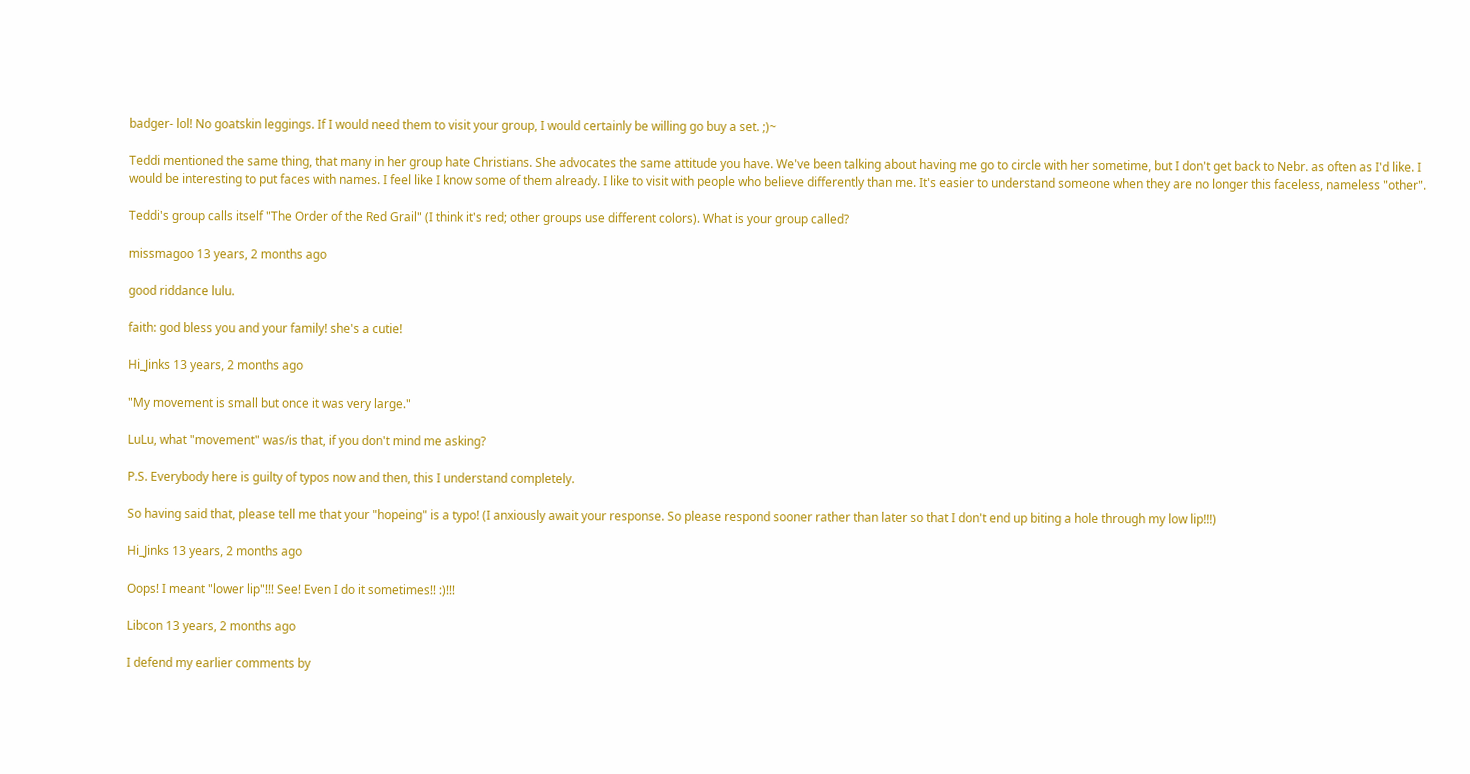badger- lol! No goatskin leggings. If I would need them to visit your group, I would certainly be willing go buy a set. ;)~

Teddi mentioned the same thing, that many in her group hate Christians. She advocates the same attitude you have. We've been talking about having me go to circle with her sometime, but I don't get back to Nebr. as often as I'd like. I would be interesting to put faces with names. I feel like I know some of them already. I like to visit with people who believe differently than me. It's easier to understand someone when they are no longer this faceless, nameless "other".

Teddi's group calls itself "The Order of the Red Grail" (I think it's red; other groups use different colors). What is your group called?

missmagoo 13 years, 2 months ago

good riddance lulu.

faith: god bless you and your family! she's a cutie!

Hi_Jinks 13 years, 2 months ago

"My movement is small but once it was very large."

LuLu, what "movement" was/is that, if you don't mind me asking?

P.S. Everybody here is guilty of typos now and then, this I understand completely.

So having said that, please tell me that your "hopeing" is a typo! (I anxiously await your response. So please respond sooner rather than later so that I don't end up biting a hole through my low lip!!!)

Hi_Jinks 13 years, 2 months ago

Oops! I meant "lower lip"!!! See! Even I do it sometimes!! :)!!!

Libcon 13 years, 2 months ago

I defend my earlier comments by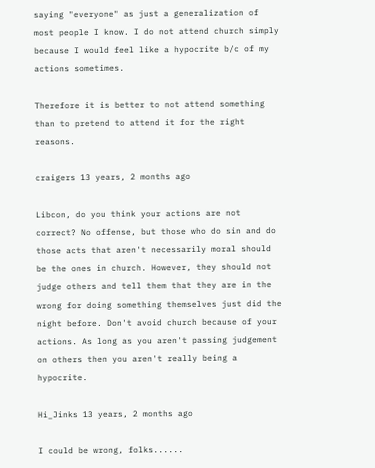saying "everyone" as just a generalization of most people I know. I do not attend church simply because I would feel like a hypocrite b/c of my actions sometimes.

Therefore it is better to not attend something than to pretend to attend it for the right reasons.

craigers 13 years, 2 months ago

Libcon, do you think your actions are not correct? No offense, but those who do sin and do those acts that aren't necessarily moral should be the ones in church. However, they should not judge others and tell them that they are in the wrong for doing something themselves just did the night before. Don't avoid church because of your actions. As long as you aren't passing judgement on others then you aren't really being a hypocrite.

Hi_Jinks 13 years, 2 months ago

I could be wrong, folks......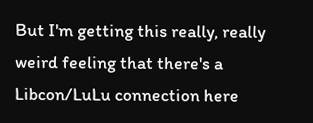But I'm getting this really, really weird feeling that there's a Libcon/LuLu connection here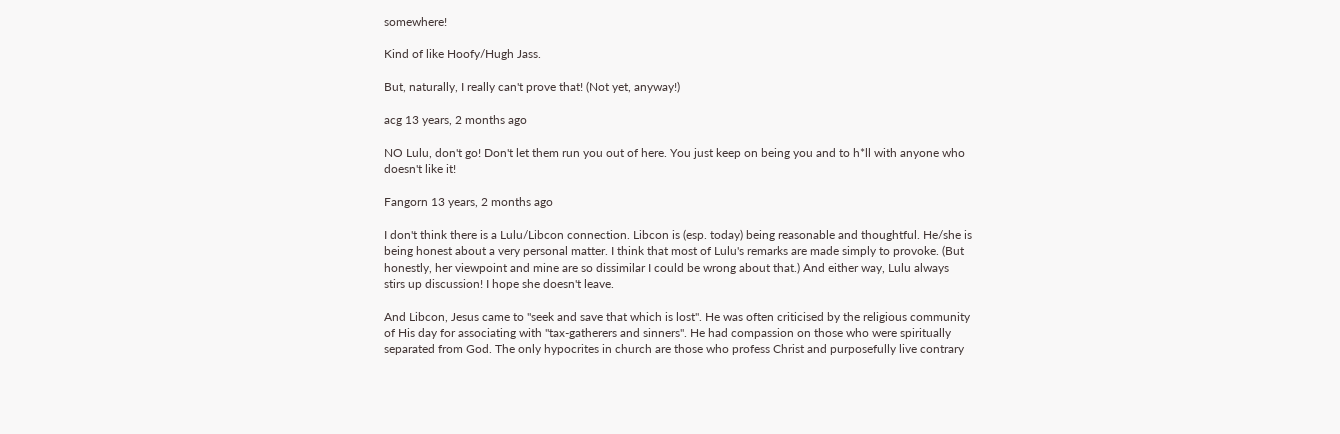somewhere!

Kind of like Hoofy/Hugh Jass.

But, naturally, I really can't prove that! (Not yet, anyway!)

acg 13 years, 2 months ago

NO Lulu, don't go! Don't let them run you out of here. You just keep on being you and to h*ll with anyone who doesn't like it!

Fangorn 13 years, 2 months ago

I don't think there is a Lulu/Libcon connection. Libcon is (esp. today) being reasonable and thoughtful. He/she is being honest about a very personal matter. I think that most of Lulu's remarks are made simply to provoke. (But honestly, her viewpoint and mine are so dissimilar I could be wrong about that.) And either way, Lulu always stirs up discussion! I hope she doesn't leave.

And Libcon, Jesus came to "seek and save that which is lost". He was often criticised by the religious community of His day for associating with "tax-gatherers and sinners". He had compassion on those who were spiritually separated from God. The only hypocrites in church are those who profess Christ and purposefully live contrary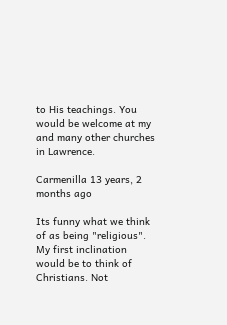to His teachings. You would be welcome at my and many other churches in Lawrence.

Carmenilla 13 years, 2 months ago

Its funny what we think of as being "religious". My first inclination would be to think of Christians. Not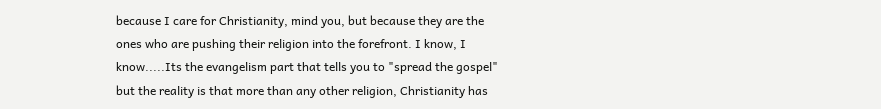because I care for Christianity, mind you, but because they are the ones who are pushing their religion into the forefront. I know, I know.....Its the evangelism part that tells you to "spread the gospel" but the reality is that more than any other religion, Christianity has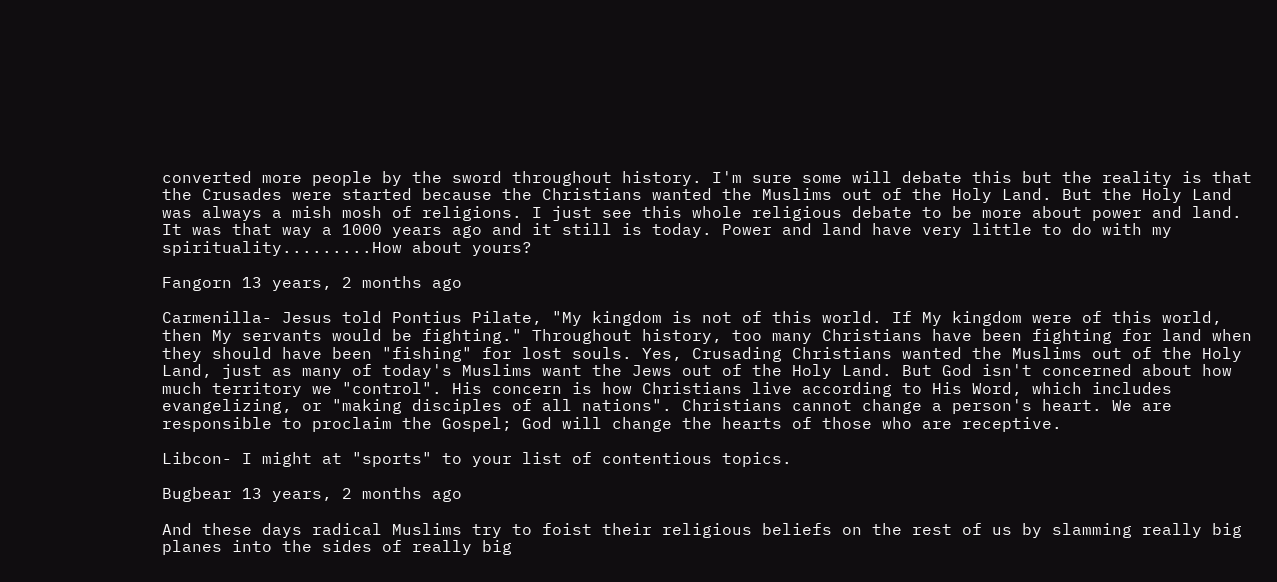converted more people by the sword throughout history. I'm sure some will debate this but the reality is that the Crusades were started because the Christians wanted the Muslims out of the Holy Land. But the Holy Land was always a mish mosh of religions. I just see this whole religious debate to be more about power and land. It was that way a 1000 years ago and it still is today. Power and land have very little to do with my spirituality.........How about yours?

Fangorn 13 years, 2 months ago

Carmenilla- Jesus told Pontius Pilate, "My kingdom is not of this world. If My kingdom were of this world, then My servants would be fighting." Throughout history, too many Christians have been fighting for land when they should have been "fishing" for lost souls. Yes, Crusading Christians wanted the Muslims out of the Holy Land, just as many of today's Muslims want the Jews out of the Holy Land. But God isn't concerned about how much territory we "control". His concern is how Christians live according to His Word, which includes evangelizing, or "making disciples of all nations". Christians cannot change a person's heart. We are responsible to proclaim the Gospel; God will change the hearts of those who are receptive.

Libcon- I might at "sports" to your list of contentious topics.

Bugbear 13 years, 2 months ago

And these days radical Muslims try to foist their religious beliefs on the rest of us by slamming really big planes into the sides of really big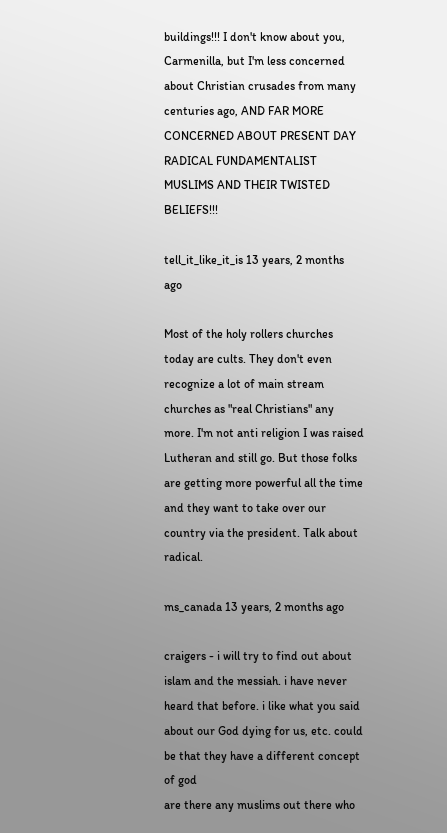buildings!!! I don't know about you, Carmenilla, but I'm less concerned about Christian crusades from many centuries ago, AND FAR MORE CONCERNED ABOUT PRESENT DAY RADICAL FUNDAMENTALIST MUSLIMS AND THEIR TWISTED BELIEFS!!!

tell_it_like_it_is 13 years, 2 months ago

Most of the holy rollers churches today are cults. They don't even recognize a lot of main stream churches as "real Christians" any more. I'm not anti religion I was raised Lutheran and still go. But those folks are getting more powerful all the time and they want to take over our country via the president. Talk about radical.

ms_canada 13 years, 2 months ago

craigers - i will try to find out about islam and the messiah. i have never heard that before. i like what you said about our God dying for us, etc. could be that they have a different concept of god
are there any muslims out there who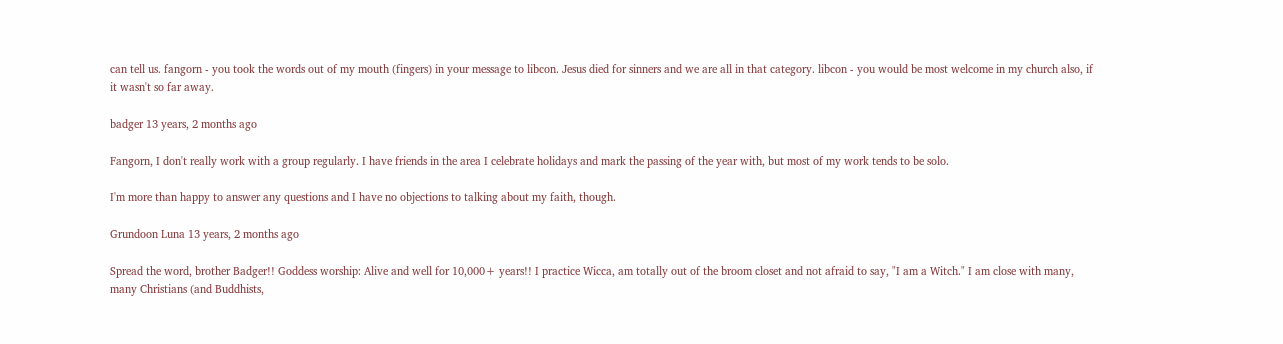can tell us. fangorn - you took the words out of my mouth (fingers) in your message to libcon. Jesus died for sinners and we are all in that category. libcon - you would be most welcome in my church also, if it wasn't so far away.

badger 13 years, 2 months ago

Fangorn, I don't really work with a group regularly. I have friends in the area I celebrate holidays and mark the passing of the year with, but most of my work tends to be solo.

I'm more than happy to answer any questions and I have no objections to talking about my faith, though.

Grundoon Luna 13 years, 2 months ago

Spread the word, brother Badger!! Goddess worship: Alive and well for 10,000+ years!! I practice Wicca, am totally out of the broom closet and not afraid to say, "I am a Witch." I am close with many, many Christians (and Buddhists,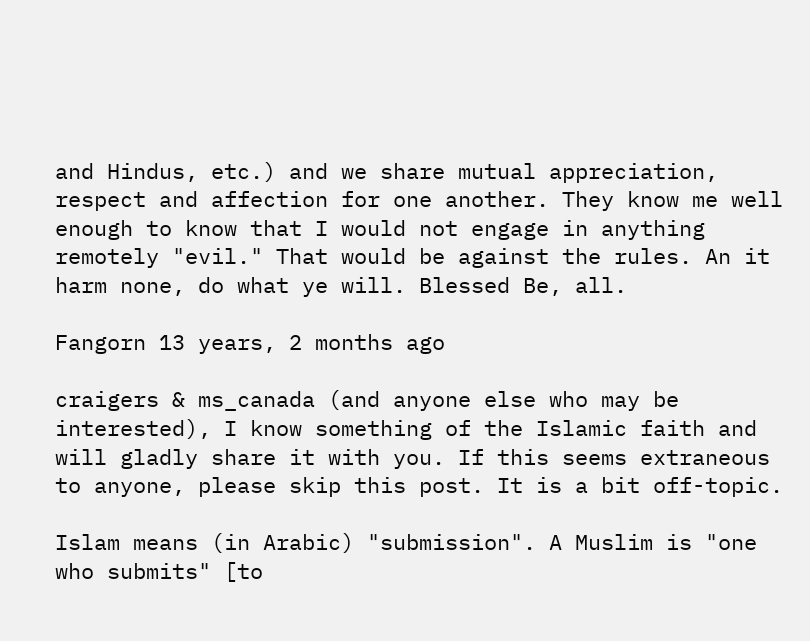and Hindus, etc.) and we share mutual appreciation, respect and affection for one another. They know me well enough to know that I would not engage in anything remotely "evil." That would be against the rules. An it harm none, do what ye will. Blessed Be, all.

Fangorn 13 years, 2 months ago

craigers & ms_canada (and anyone else who may be interested), I know something of the Islamic faith and will gladly share it with you. If this seems extraneous to anyone, please skip this post. It is a bit off-topic.

Islam means (in Arabic) "submission". A Muslim is "one who submits" [to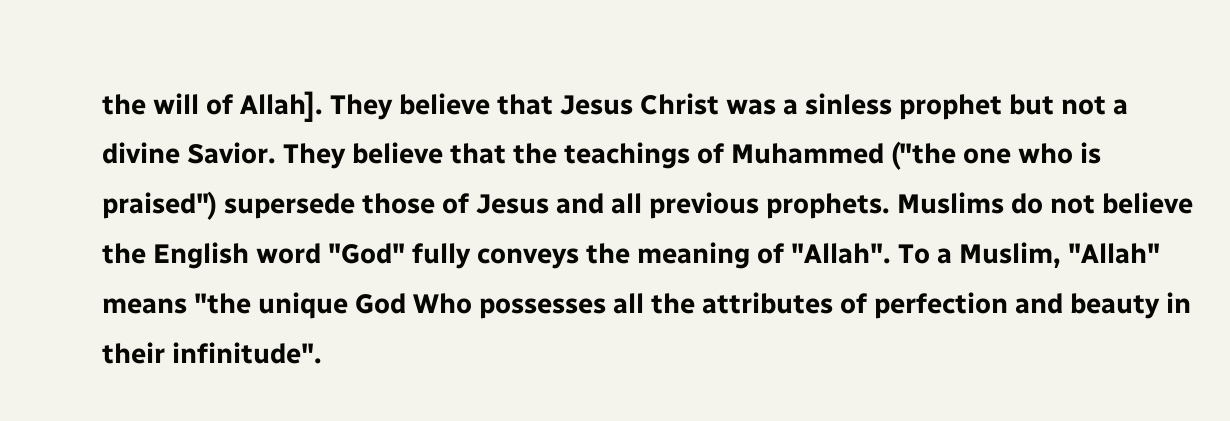the will of Allah]. They believe that Jesus Christ was a sinless prophet but not a divine Savior. They believe that the teachings of Muhammed ("the one who is praised") supersede those of Jesus and all previous prophets. Muslims do not believe the English word "God" fully conveys the meaning of "Allah". To a Muslim, "Allah" means "the unique God Who possesses all the attributes of perfection and beauty in their infinitude".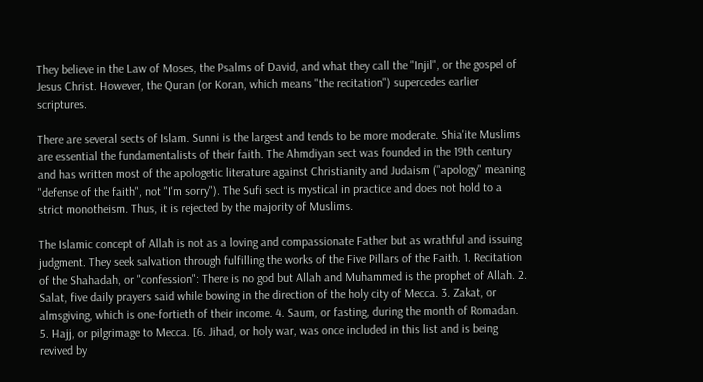They believe in the Law of Moses, the Psalms of David, and what they call the "Injil", or the gospel of Jesus Christ. However, the Quran (or Koran, which means "the recitation") supercedes earlier scriptures.

There are several sects of Islam. Sunni is the largest and tends to be more moderate. Shia'ite Muslims are essential the fundamentalists of their faith. The Ahmdiyan sect was founded in the 19th century and has written most of the apologetic literature against Christianity and Judaism ("apology" meaning "defense of the faith", not "I'm sorry"). The Sufi sect is mystical in practice and does not hold to a strict monotheism. Thus, it is rejected by the majority of Muslims.

The Islamic concept of Allah is not as a loving and compassionate Father but as wrathful and issuing judgment. They seek salvation through fulfilling the works of the Five Pillars of the Faith. 1. Recitation of the Shahadah, or "confession": There is no god but Allah and Muhammed is the prophet of Allah. 2. Salat, five daily prayers said while bowing in the direction of the holy city of Mecca. 3. Zakat, or almsgiving, which is one-fortieth of their income. 4. Saum, or fasting, during the month of Romadan. 5. Hajj, or pilgrimage to Mecca. [6. Jihad, or holy war, was once included in this list and is being revived by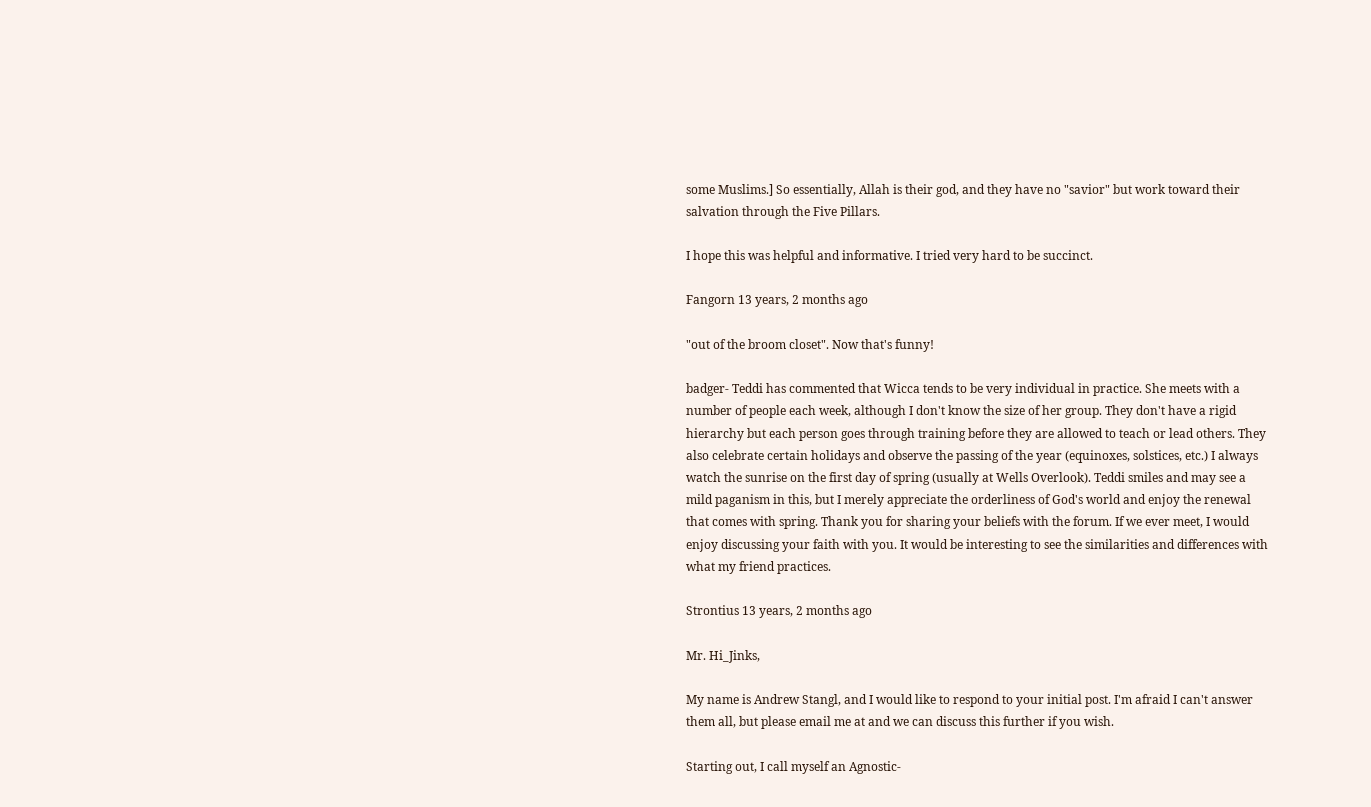some Muslims.] So essentially, Allah is their god, and they have no "savior" but work toward their salvation through the Five Pillars.

I hope this was helpful and informative. I tried very hard to be succinct.

Fangorn 13 years, 2 months ago

"out of the broom closet". Now that's funny!

badger- Teddi has commented that Wicca tends to be very individual in practice. She meets with a number of people each week, although I don't know the size of her group. They don't have a rigid hierarchy but each person goes through training before they are allowed to teach or lead others. They also celebrate certain holidays and observe the passing of the year (equinoxes, solstices, etc.) I always watch the sunrise on the first day of spring (usually at Wells Overlook). Teddi smiles and may see a mild paganism in this, but I merely appreciate the orderliness of God's world and enjoy the renewal that comes with spring. Thank you for sharing your beliefs with the forum. If we ever meet, I would enjoy discussing your faith with you. It would be interesting to see the similarities and differences with what my friend practices.

Strontius 13 years, 2 months ago

Mr. Hi_Jinks,

My name is Andrew Stangl, and I would like to respond to your initial post. I'm afraid I can't answer them all, but please email me at and we can discuss this further if you wish.

Starting out, I call myself an Agnostic-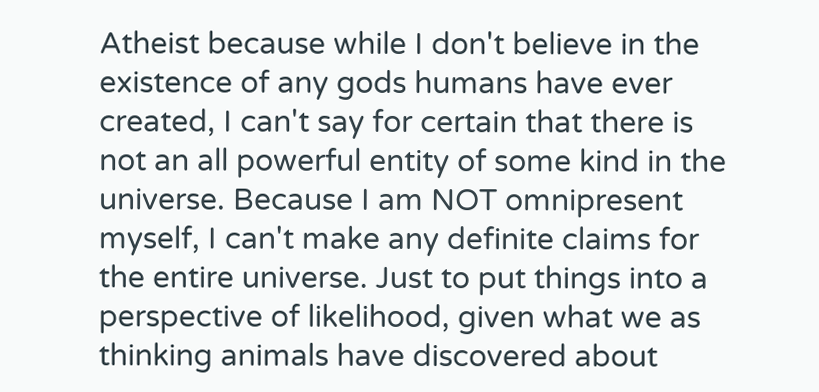Atheist because while I don't believe in the existence of any gods humans have ever created, I can't say for certain that there is not an all powerful entity of some kind in the universe. Because I am NOT omnipresent myself, I can't make any definite claims for the entire universe. Just to put things into a perspective of likelihood, given what we as thinking animals have discovered about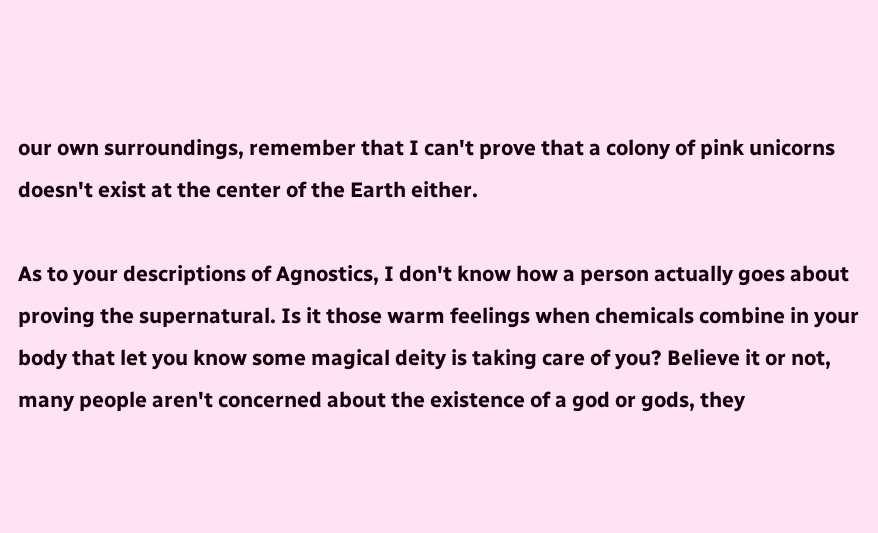our own surroundings, remember that I can't prove that a colony of pink unicorns doesn't exist at the center of the Earth either.

As to your descriptions of Agnostics, I don't know how a person actually goes about proving the supernatural. Is it those warm feelings when chemicals combine in your body that let you know some magical deity is taking care of you? Believe it or not, many people aren't concerned about the existence of a god or gods, they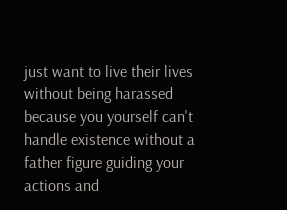just want to live their lives without being harassed because you yourself can't handle existence without a father figure guiding your actions and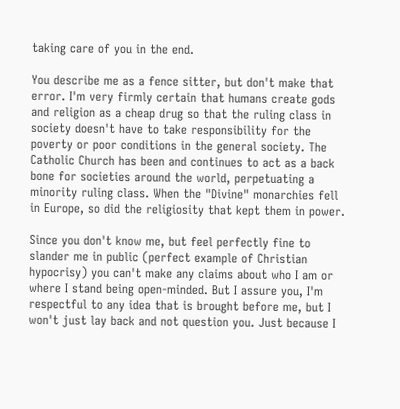taking care of you in the end.

You describe me as a fence sitter, but don't make that error. I'm very firmly certain that humans create gods and religion as a cheap drug so that the ruling class in society doesn't have to take responsibility for the poverty or poor conditions in the general society. The Catholic Church has been and continues to act as a back bone for societies around the world, perpetuating a minority ruling class. When the "Divine" monarchies fell in Europe, so did the religiosity that kept them in power.

Since you don't know me, but feel perfectly fine to slander me in public (perfect example of Christian hypocrisy) you can't make any claims about who I am or where I stand being open-minded. But I assure you, I'm respectful to any idea that is brought before me, but I won't just lay back and not question you. Just because I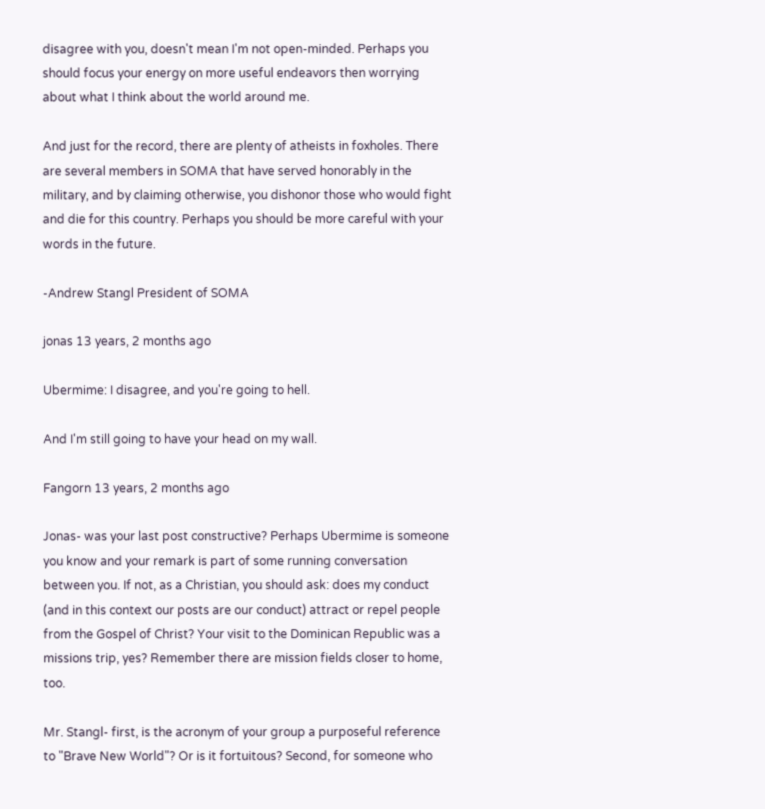disagree with you, doesn't mean I'm not open-minded. Perhaps you should focus your energy on more useful endeavors then worrying about what I think about the world around me.

And just for the record, there are plenty of atheists in foxholes. There are several members in SOMA that have served honorably in the military, and by claiming otherwise, you dishonor those who would fight and die for this country. Perhaps you should be more careful with your words in the future.

-Andrew Stangl President of SOMA

jonas 13 years, 2 months ago

Ubermime: I disagree, and you're going to hell.

And I'm still going to have your head on my wall.

Fangorn 13 years, 2 months ago

Jonas- was your last post constructive? Perhaps Ubermime is someone you know and your remark is part of some running conversation between you. If not, as a Christian, you should ask: does my conduct (and in this context our posts are our conduct) attract or repel people from the Gospel of Christ? Your visit to the Dominican Republic was a missions trip, yes? Remember there are mission fields closer to home, too.

Mr. Stangl- first, is the acronym of your group a purposeful reference to "Brave New World"? Or is it fortuitous? Second, for someone who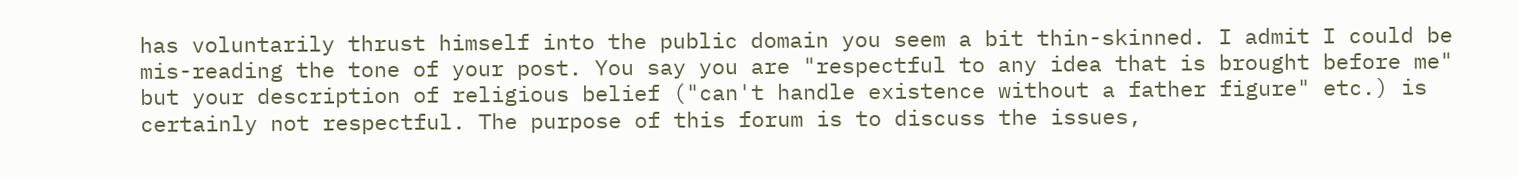has voluntarily thrust himself into the public domain you seem a bit thin-skinned. I admit I could be mis-reading the tone of your post. You say you are "respectful to any idea that is brought before me" but your description of religious belief ("can't handle existence without a father figure" etc.) is certainly not respectful. The purpose of this forum is to discuss the issues,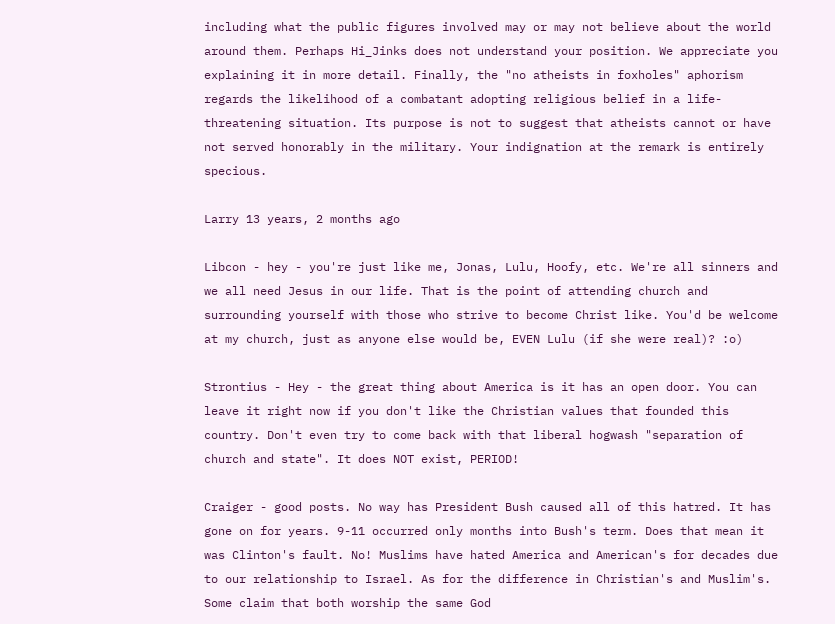including what the public figures involved may or may not believe about the world around them. Perhaps Hi_Jinks does not understand your position. We appreciate you explaining it in more detail. Finally, the "no atheists in foxholes" aphorism regards the likelihood of a combatant adopting religious belief in a life-threatening situation. Its purpose is not to suggest that atheists cannot or have not served honorably in the military. Your indignation at the remark is entirely specious.

Larry 13 years, 2 months ago

Libcon - hey - you're just like me, Jonas, Lulu, Hoofy, etc. We're all sinners and we all need Jesus in our life. That is the point of attending church and surrounding yourself with those who strive to become Christ like. You'd be welcome at my church, just as anyone else would be, EVEN Lulu (if she were real)? :o)

Strontius - Hey - the great thing about America is it has an open door. You can leave it right now if you don't like the Christian values that founded this country. Don't even try to come back with that liberal hogwash "separation of church and state". It does NOT exist, PERIOD!

Craiger - good posts. No way has President Bush caused all of this hatred. It has gone on for years. 9-11 occurred only months into Bush's term. Does that mean it was Clinton's fault. No! Muslims have hated America and American's for decades due to our relationship to Israel. As for the difference in Christian's and Muslim's. Some claim that both worship the same God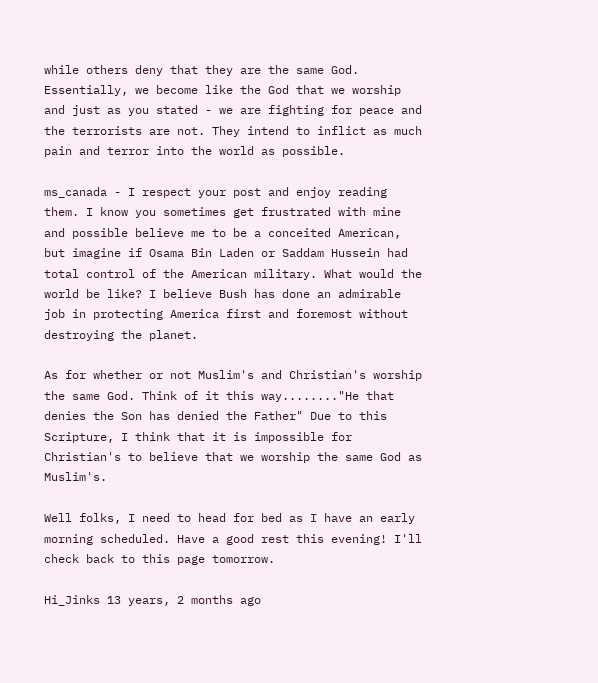while others deny that they are the same God. Essentially, we become like the God that we worship and just as you stated - we are fighting for peace and the terrorists are not. They intend to inflict as much pain and terror into the world as possible.

ms_canada - I respect your post and enjoy reading them. I know you sometimes get frustrated with mine and possible believe me to be a conceited American, but imagine if Osama Bin Laden or Saddam Hussein had total control of the American military. What would the world be like? I believe Bush has done an admirable job in protecting America first and foremost without destroying the planet.

As for whether or not Muslim's and Christian's worship the same God. Think of it this way........"He that denies the Son has denied the Father" Due to this Scripture, I think that it is impossible for Christian's to believe that we worship the same God as Muslim's.

Well folks, I need to head for bed as I have an early morning scheduled. Have a good rest this evening! I'll check back to this page tomorrow.

Hi_Jinks 13 years, 2 months ago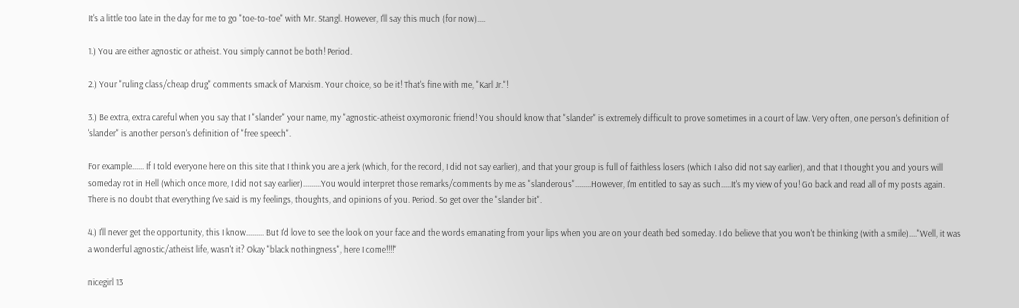It's a little too late in the day for me to go "toe-to-toe" with Mr. Stangl. However, I'll say this much (for now)....

1.) You are either agnostic or atheist. You simply cannot be both! Period.

2.) Your "ruling class/cheap drug" comments smack of Marxism. Your choice, so be it! That's fine with me, "Karl Jr."!

3.) Be extra, extra careful when you say that I "slander" your name, my "agnostic-atheist oxymoronic friend! You should know that "slander" is extremely difficult to prove sometimes in a court of law. Very often, one person's definition of 'slander" is another person's definition of "free speech".

For example...... If I told everyone here on this site that I think you are a jerk (which, for the record, I did not say earlier), and that your group is full of faithless losers (which I also did not say earlier), and that I thought you and yours will someday rot in Hell (which once more, I did not say earlier).........You would interpret those remarks/comments by me as "slanderous"........However, I'm entitled to say as such.....It's my view of you! Go back and read all of my posts again. There is no doubt that everything I've said is my feelings, thoughts, and opinions of you. Period. So get over the "slander bit".

4.) I'll never get the opportunity, this I know......... But I'd love to see the look on your face and the words emanating from your lips when you are on your death bed someday. I do believe that you won't be thinking (with a smile)...."Well, it was a wonderful agnostic/atheist life, wasn't it? Okay "black nothingness", here I come!!!!"

nicegirl 13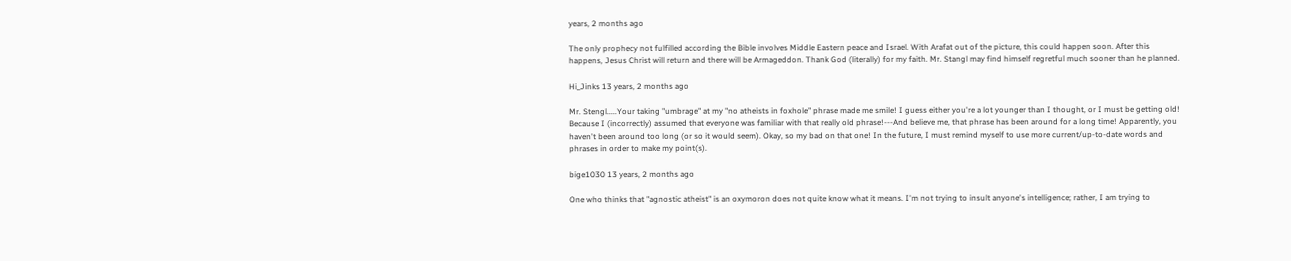years, 2 months ago

The only prophecy not fulfilled according the Bible involves Middle Eastern peace and Israel. With Arafat out of the picture, this could happen soon. After this happens, Jesus Christ will return and there will be Armageddon. Thank God (literally) for my faith. Mr. Stangl may find himself regretful much sooner than he planned.

Hi_Jinks 13 years, 2 months ago

Mr. Stengl.....Your taking "umbrage" at my "no atheists in foxhole" phrase made me smile! I guess either you're a lot younger than I thought, or I must be getting old! Because I (incorrectly) assumed that everyone was familiar with that really old phrase!---And believe me, that phrase has been around for a long time! Apparently, you haven't been around too long (or so it would seem). Okay, so my bad on that one! In the future, I must remind myself to use more current/up-to-date words and phrases in order to make my point(s).

bige1030 13 years, 2 months ago

One who thinks that "agnostic atheist" is an oxymoron does not quite know what it means. I'm not trying to insult anyone's intelligence; rather, I am trying to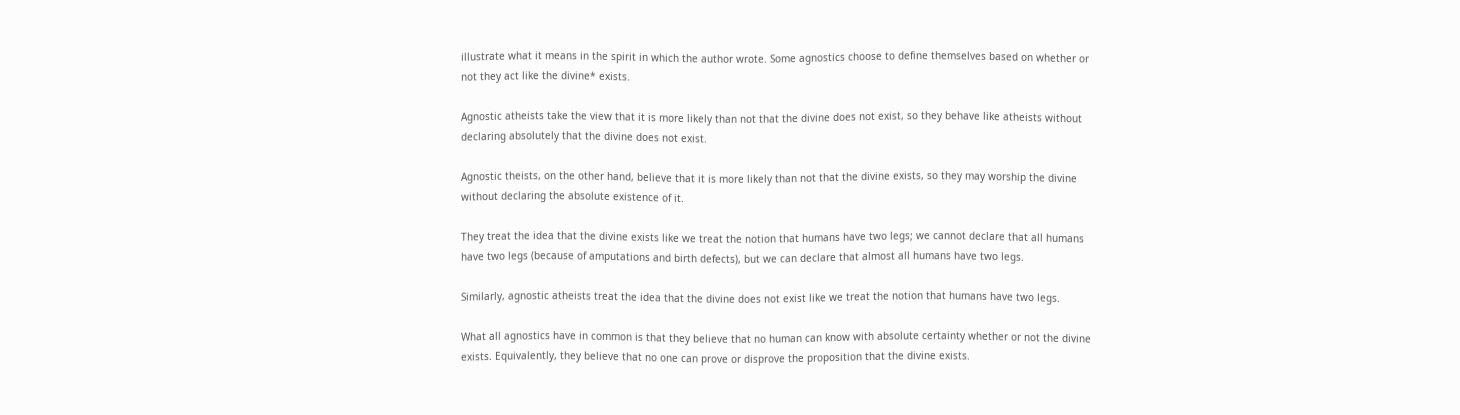illustrate what it means in the spirit in which the author wrote. Some agnostics choose to define themselves based on whether or not they act like the divine* exists.

Agnostic atheists take the view that it is more likely than not that the divine does not exist, so they behave like atheists without declaring absolutely that the divine does not exist.

Agnostic theists, on the other hand, believe that it is more likely than not that the divine exists, so they may worship the divine without declaring the absolute existence of it.

They treat the idea that the divine exists like we treat the notion that humans have two legs; we cannot declare that all humans have two legs (because of amputations and birth defects), but we can declare that almost all humans have two legs.

Similarly, agnostic atheists treat the idea that the divine does not exist like we treat the notion that humans have two legs.

What all agnostics have in common is that they believe that no human can know with absolute certainty whether or not the divine exists. Equivalently, they believe that no one can prove or disprove the proposition that the divine exists.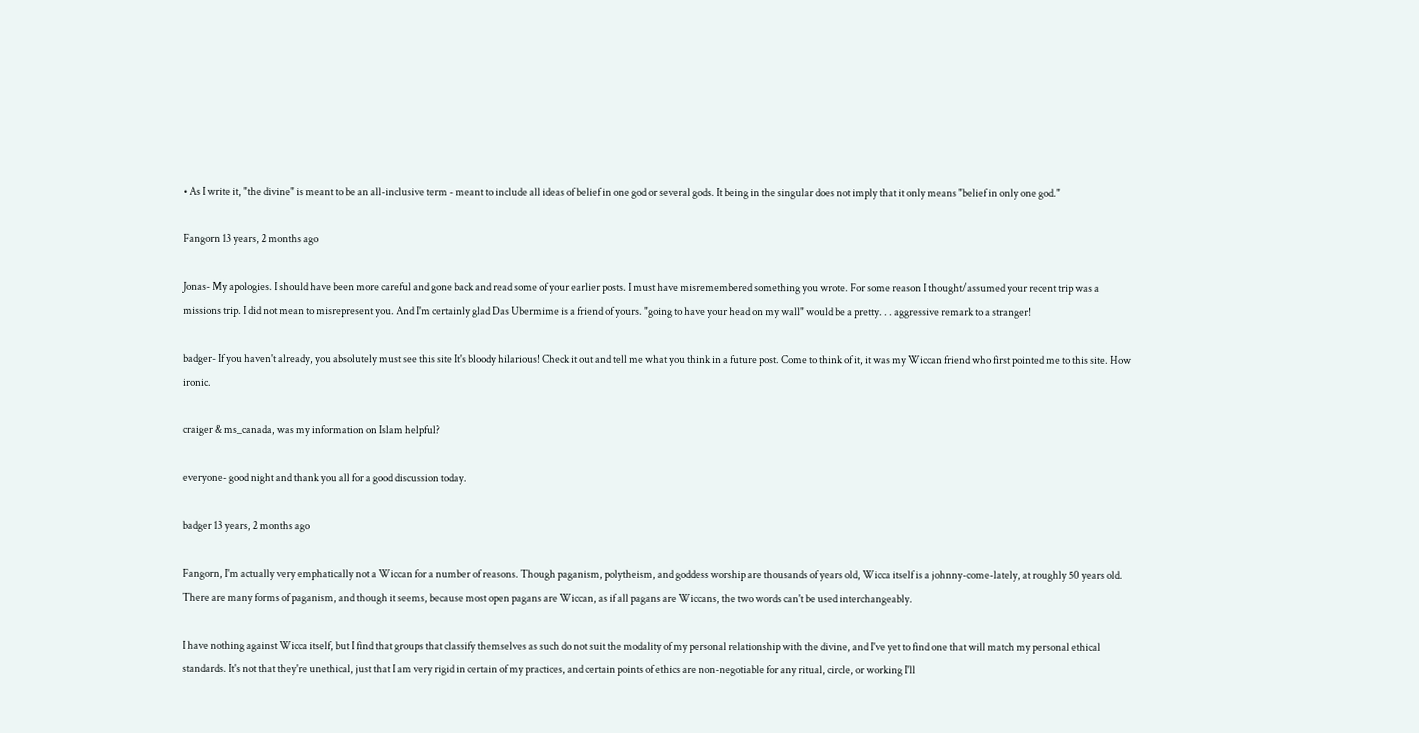• As I write it, "the divine" is meant to be an all-inclusive term - meant to include all ideas of belief in one god or several gods. It being in the singular does not imply that it only means "belief in only one god."

Fangorn 13 years, 2 months ago

Jonas- My apologies. I should have been more careful and gone back and read some of your earlier posts. I must have misremembered something you wrote. For some reason I thought/assumed your recent trip was a missions trip. I did not mean to misrepresent you. And I'm certainly glad Das Ubermime is a friend of yours. "going to have your head on my wall" would be a pretty. . . aggressive remark to a stranger!

badger- If you haven't already, you absolutely must see this site It's bloody hilarious! Check it out and tell me what you think in a future post. Come to think of it, it was my Wiccan friend who first pointed me to this site. How ironic.

craiger & ms_canada, was my information on Islam helpful?

everyone- good night and thank you all for a good discussion today.

badger 13 years, 2 months ago

Fangorn, I'm actually very emphatically not a Wiccan for a number of reasons. Though paganism, polytheism, and goddess worship are thousands of years old, Wicca itself is a johnny-come-lately, at roughly 50 years old. There are many forms of paganism, and though it seems, because most open pagans are Wiccan, as if all pagans are Wiccans, the two words can't be used interchangeably.

I have nothing against Wicca itself, but I find that groups that classify themselves as such do not suit the modality of my personal relationship with the divine, and I've yet to find one that will match my personal ethical standards. It's not that they're unethical, just that I am very rigid in certain of my practices, and certain points of ethics are non-negotiable for any ritual, circle, or working I'll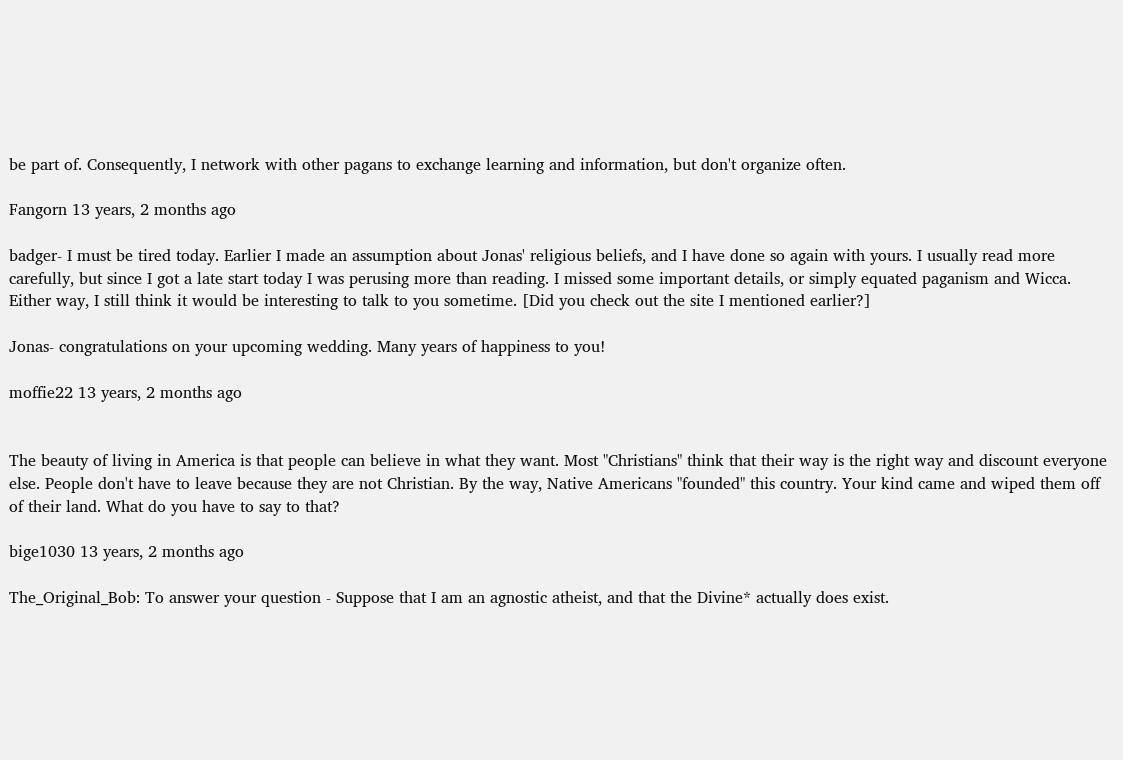be part of. Consequently, I network with other pagans to exchange learning and information, but don't organize often.

Fangorn 13 years, 2 months ago

badger- I must be tired today. Earlier I made an assumption about Jonas' religious beliefs, and I have done so again with yours. I usually read more carefully, but since I got a late start today I was perusing more than reading. I missed some important details, or simply equated paganism and Wicca. Either way, I still think it would be interesting to talk to you sometime. [Did you check out the site I mentioned earlier?]

Jonas- congratulations on your upcoming wedding. Many years of happiness to you!

moffie22 13 years, 2 months ago


The beauty of living in America is that people can believe in what they want. Most "Christians" think that their way is the right way and discount everyone else. People don't have to leave because they are not Christian. By the way, Native Americans "founded" this country. Your kind came and wiped them off of their land. What do you have to say to that?

bige1030 13 years, 2 months ago

The_Original_Bob: To answer your question - Suppose that I am an agnostic atheist, and that the Divine* actually does exist.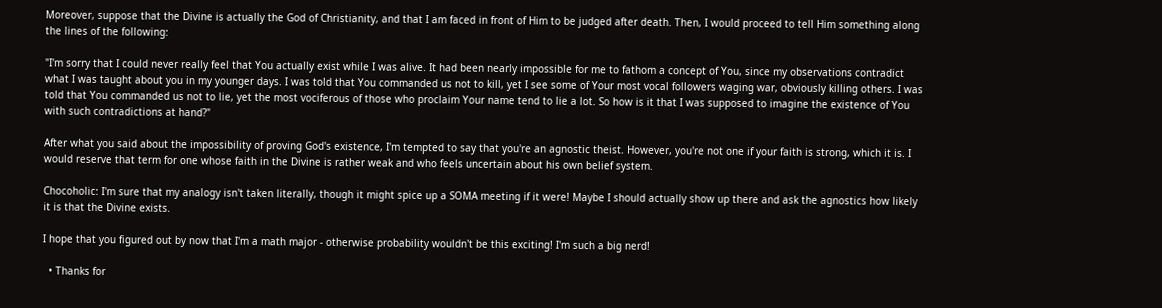Moreover, suppose that the Divine is actually the God of Christianity, and that I am faced in front of Him to be judged after death. Then, I would proceed to tell Him something along the lines of the following:

"I'm sorry that I could never really feel that You actually exist while I was alive. It had been nearly impossible for me to fathom a concept of You, since my observations contradict what I was taught about you in my younger days. I was told that You commanded us not to kill, yet I see some of Your most vocal followers waging war, obviously killing others. I was told that You commanded us not to lie, yet the most vociferous of those who proclaim Your name tend to lie a lot. So how is it that I was supposed to imagine the existence of You with such contradictions at hand?"

After what you said about the impossibility of proving God's existence, I'm tempted to say that you're an agnostic theist. However, you're not one if your faith is strong, which it is. I would reserve that term for one whose faith in the Divine is rather weak and who feels uncertain about his own belief system.

Chocoholic: I'm sure that my analogy isn't taken literally, though it might spice up a SOMA meeting if it were! Maybe I should actually show up there and ask the agnostics how likely it is that the Divine exists.

I hope that you figured out by now that I'm a math major - otherwise probability wouldn't be this exciting! I'm such a big nerd!

  • Thanks for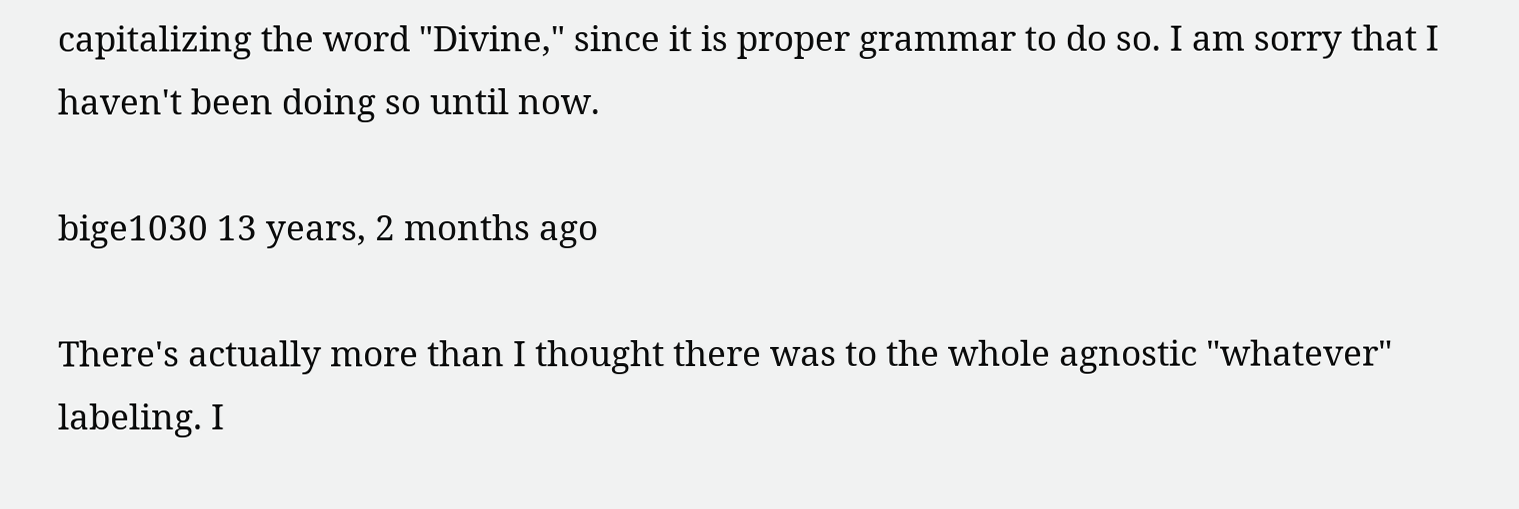capitalizing the word "Divine," since it is proper grammar to do so. I am sorry that I haven't been doing so until now.

bige1030 13 years, 2 months ago

There's actually more than I thought there was to the whole agnostic "whatever" labeling. I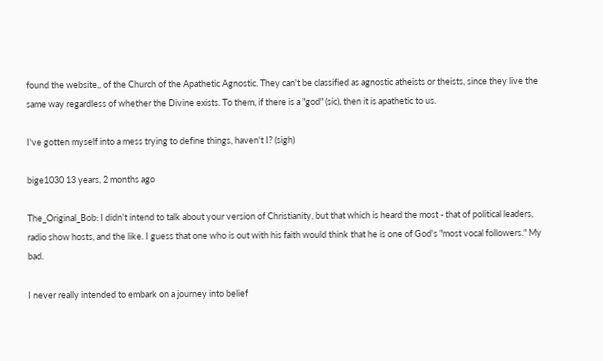found the website,, of the Church of the Apathetic Agnostic. They can't be classified as agnostic atheists or theists, since they live the same way regardless of whether the Divine exists. To them, if there is a "god" (sic), then it is apathetic to us.

I've gotten myself into a mess trying to define things, haven't I? (sigh)

bige1030 13 years, 2 months ago

The_Original_Bob: I didn't intend to talk about your version of Christianity, but that which is heard the most - that of political leaders, radio show hosts, and the like. I guess that one who is out with his faith would think that he is one of God's "most vocal followers." My bad.

I never really intended to embark on a journey into belief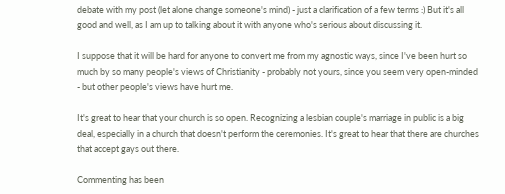debate with my post (let alone change someone's mind) - just a clarification of a few terms :) But it's all good and well, as I am up to talking about it with anyone who's serious about discussing it.

I suppose that it will be hard for anyone to convert me from my agnostic ways, since I've been hurt so much by so many people's views of Christianity - probably not yours, since you seem very open-minded - but other people's views have hurt me.

It's great to hear that your church is so open. Recognizing a lesbian couple's marriage in public is a big deal, especially in a church that doesn't perform the ceremonies. It's great to hear that there are churches that accept gays out there.

Commenting has been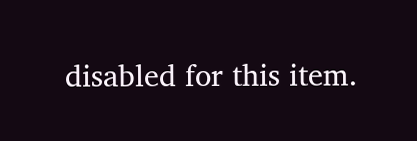disabled for this item.